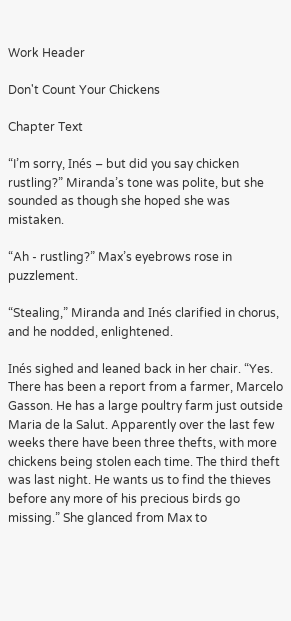Work Header

Don't Count Your Chickens

Chapter Text

“I’m sorry, Inés – but did you say chicken rustling?” Miranda’s tone was polite, but she sounded as though she hoped she was mistaken.

“Ah - rustling?” Max’s eyebrows rose in puzzlement.

“Stealing,” Miranda and Inés clarified in chorus, and he nodded, enlightened.

Inés sighed and leaned back in her chair. “Yes. There has been a report from a farmer, Marcelo Gasson. He has a large poultry farm just outside Maria de la Salut. Apparently over the last few weeks there have been three thefts, with more chickens being stolen each time. The third theft was last night. He wants us to find the thieves before any more of his precious birds go missing.” She glanced from Max to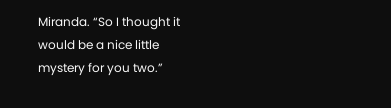Miranda. “So I thought it would be a nice little mystery for you two.”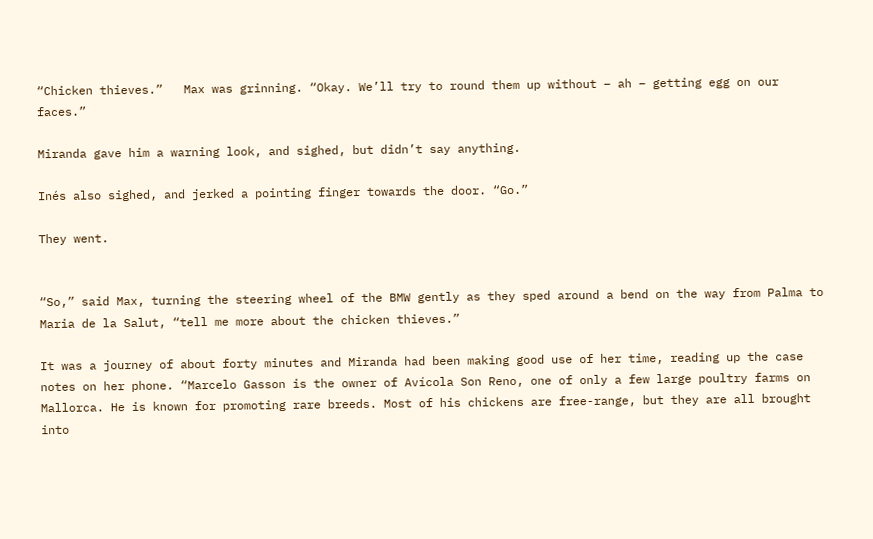“Chicken thieves.”   Max was grinning. “Okay. We’ll try to round them up without – ah – getting egg on our faces.”

Miranda gave him a warning look, and sighed, but didn’t say anything.

Inés also sighed, and jerked a pointing finger towards the door. “Go.”

They went.


“So,” said Max, turning the steering wheel of the BMW gently as they sped around a bend on the way from Palma to Maria de la Salut, “tell me more about the chicken thieves.”

It was a journey of about forty minutes and Miranda had been making good use of her time, reading up the case notes on her phone. “Marcelo Gasson is the owner of Avícola Son Reno, one of only a few large poultry farms on Mallorca. He is known for promoting rare breeds. Most of his chickens are free-range, but they are all brought into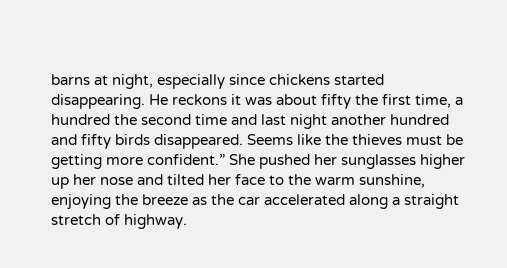barns at night, especially since chickens started disappearing. He reckons it was about fifty the first time, a hundred the second time and last night another hundred and fifty birds disappeared. Seems like the thieves must be getting more confident.” She pushed her sunglasses higher up her nose and tilted her face to the warm sunshine, enjoying the breeze as the car accelerated along a straight stretch of highway.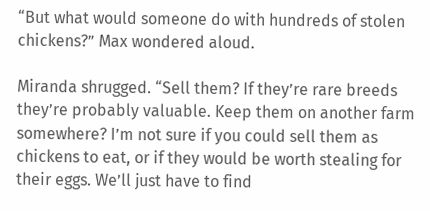“But what would someone do with hundreds of stolen chickens?” Max wondered aloud.

Miranda shrugged. “Sell them? If they’re rare breeds they’re probably valuable. Keep them on another farm somewhere? I’m not sure if you could sell them as chickens to eat, or if they would be worth stealing for their eggs. We’ll just have to find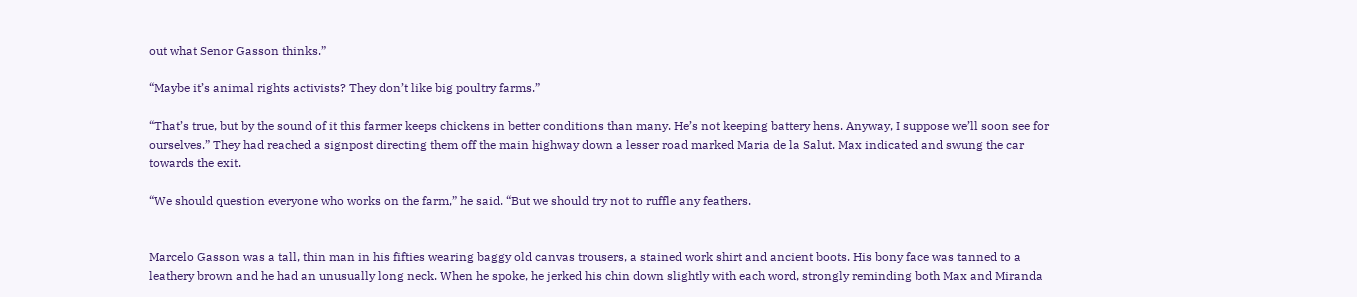out what Senor Gasson thinks.”

“Maybe it’s animal rights activists? They don’t like big poultry farms.”

“That’s true, but by the sound of it this farmer keeps chickens in better conditions than many. He’s not keeping battery hens. Anyway, I suppose we’ll soon see for ourselves.” They had reached a signpost directing them off the main highway down a lesser road marked Maria de la Salut. Max indicated and swung the car towards the exit.

“We should question everyone who works on the farm,” he said. “But we should try not to ruffle any feathers.


Marcelo Gasson was a tall, thin man in his fifties wearing baggy old canvas trousers, a stained work shirt and ancient boots. His bony face was tanned to a leathery brown and he had an unusually long neck. When he spoke, he jerked his chin down slightly with each word, strongly reminding both Max and Miranda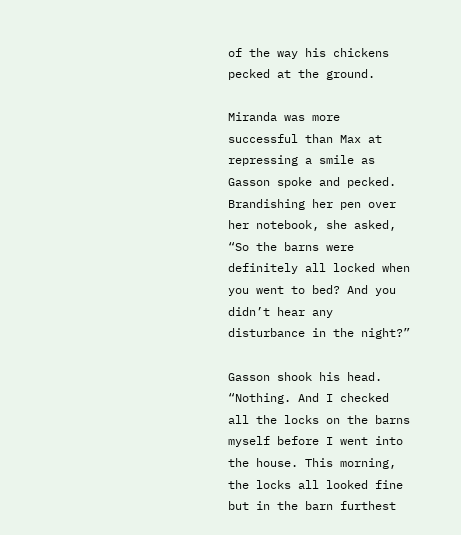of the way his chickens pecked at the ground.

Miranda was more successful than Max at repressing a smile as Gasson spoke and pecked. Brandishing her pen over her notebook, she asked, “So the barns were definitely all locked when you went to bed? And you didn’t hear any disturbance in the night?”

Gasson shook his head. “Nothing. And I checked all the locks on the barns myself before I went into the house. This morning, the locks all looked fine but in the barn furthest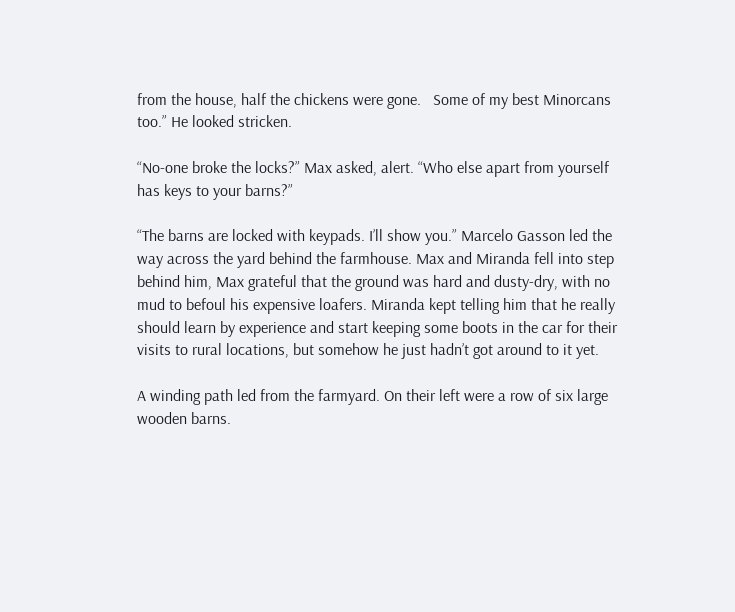from the house, half the chickens were gone.   Some of my best Minorcans too.” He looked stricken.

“No-one broke the locks?” Max asked, alert. “Who else apart from yourself has keys to your barns?”

“The barns are locked with keypads. I’ll show you.” Marcelo Gasson led the way across the yard behind the farmhouse. Max and Miranda fell into step behind him, Max grateful that the ground was hard and dusty-dry, with no mud to befoul his expensive loafers. Miranda kept telling him that he really should learn by experience and start keeping some boots in the car for their visits to rural locations, but somehow he just hadn’t got around to it yet.

A winding path led from the farmyard. On their left were a row of six large wooden barns.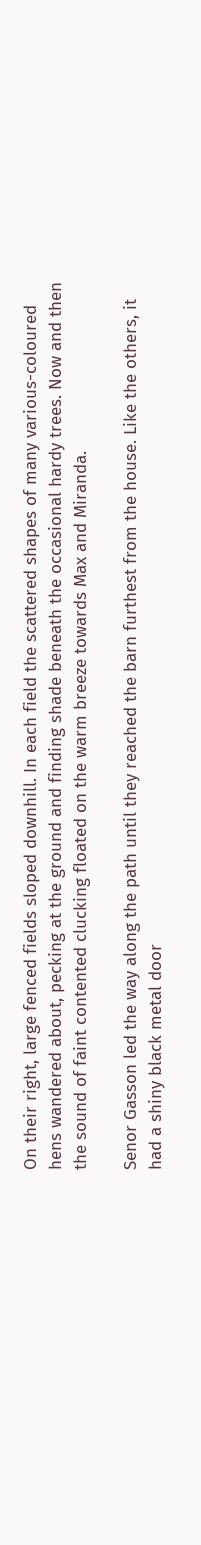On their right, large fenced fields sloped downhill. In each field the scattered shapes of many various-coloured hens wandered about, pecking at the ground and finding shade beneath the occasional hardy trees. Now and then the sound of faint contented clucking floated on the warm breeze towards Max and Miranda.

Senor Gasson led the way along the path until they reached the barn furthest from the house. Like the others, it had a shiny black metal door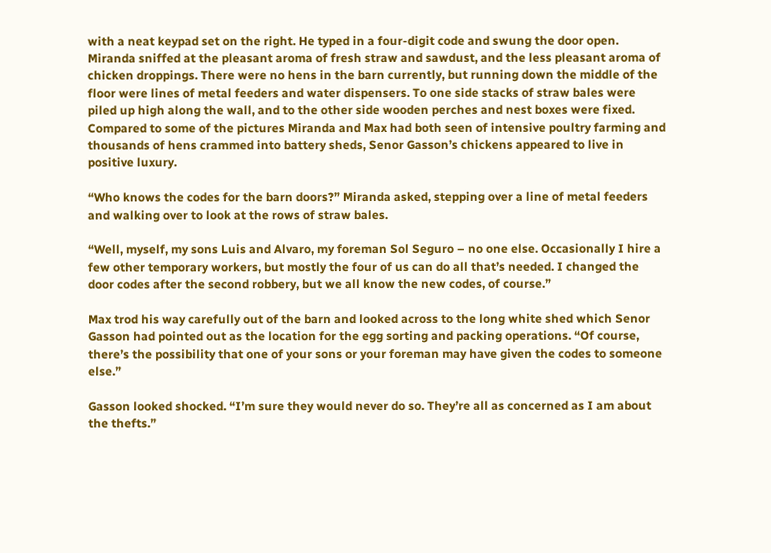with a neat keypad set on the right. He typed in a four-digit code and swung the door open. Miranda sniffed at the pleasant aroma of fresh straw and sawdust, and the less pleasant aroma of chicken droppings. There were no hens in the barn currently, but running down the middle of the floor were lines of metal feeders and water dispensers. To one side stacks of straw bales were piled up high along the wall, and to the other side wooden perches and nest boxes were fixed. Compared to some of the pictures Miranda and Max had both seen of intensive poultry farming and thousands of hens crammed into battery sheds, Senor Gasson’s chickens appeared to live in positive luxury.

“Who knows the codes for the barn doors?” Miranda asked, stepping over a line of metal feeders and walking over to look at the rows of straw bales.

“Well, myself, my sons Luis and Alvaro, my foreman Sol Seguro – no one else. Occasionally I hire a few other temporary workers, but mostly the four of us can do all that’s needed. I changed the door codes after the second robbery, but we all know the new codes, of course.”

Max trod his way carefully out of the barn and looked across to the long white shed which Senor Gasson had pointed out as the location for the egg sorting and packing operations. “Of course, there’s the possibility that one of your sons or your foreman may have given the codes to someone else.”

Gasson looked shocked. “I’m sure they would never do so. They’re all as concerned as I am about the thefts.”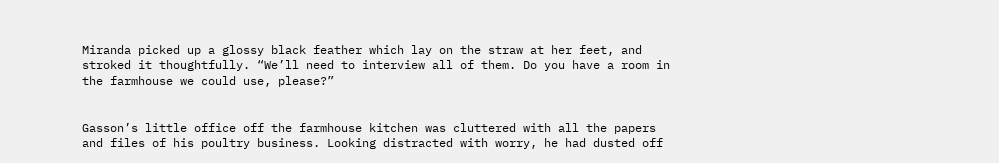Miranda picked up a glossy black feather which lay on the straw at her feet, and stroked it thoughtfully. “We’ll need to interview all of them. Do you have a room in the farmhouse we could use, please?”


Gasson’s little office off the farmhouse kitchen was cluttered with all the papers and files of his poultry business. Looking distracted with worry, he had dusted off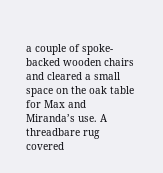a couple of spoke-backed wooden chairs and cleared a small space on the oak table for Max and Miranda’s use. A threadbare rug covered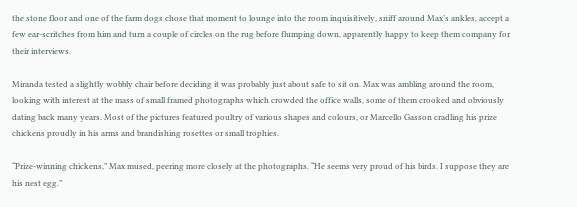the stone floor and one of the farm dogs chose that moment to lounge into the room inquisitively, sniff around Max’s ankles, accept a few ear-scritches from him and turn a couple of circles on the rug before flumping down, apparently happy to keep them company for their interviews.

Miranda tested a slightly wobbly chair before deciding it was probably just about safe to sit on. Max was ambling around the room, looking with interest at the mass of small framed photographs which crowded the office walls, some of them crooked and obviously dating back many years. Most of the pictures featured poultry of various shapes and colours, or Marcello Gasson cradling his prize chickens proudly in his arms and brandishing rosettes or small trophies.

“Prize-winning chickens,” Max mused, peering more closely at the photographs. “He seems very proud of his birds. I suppose they are his nest egg.”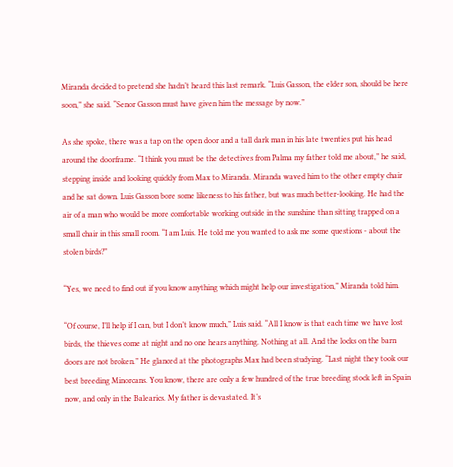Miranda decided to pretend she hadn’t heard this last remark. “Luis Gasson, the elder son, should be here soon,” she said. “Senor Gasson must have given him the message by now.”

As she spoke, there was a tap on the open door and a tall dark man in his late twenties put his head around the doorframe. “I think you must be the detectives from Palma my father told me about,” he said, stepping inside and looking quickly from Max to Miranda. Miranda waved him to the other empty chair and he sat down. Luis Gasson bore some likeness to his father, but was much better-looking. He had the air of a man who would be more comfortable working outside in the sunshine than sitting trapped on a small chair in this small room. “I am Luis. He told me you wanted to ask me some questions - about the stolen birds?”

“Yes, we need to find out if you know anything which might help our investigation,” Miranda told him.

“Of course, I’ll help if I can, but I don’t know much,” Luis said. “All I know is that each time we have lost birds, the thieves come at night and no one hears anything. Nothing at all. And the locks on the barn doors are not broken.” He glanced at the photographs Max had been studying. “Last night they took our best breeding Minorcans. You know, there are only a few hundred of the true breeding stock left in Spain now, and only in the Balearics. My father is devastated. It’s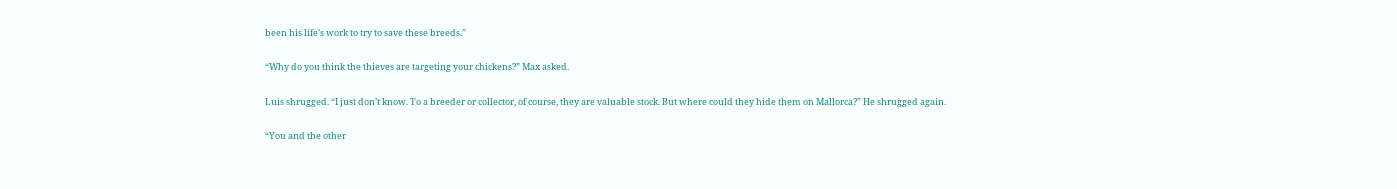been his life’s work to try to save these breeds.”

“Why do you think the thieves are targeting your chickens?” Max asked.

Luis shrugged. “I just don’t know. To a breeder or collector, of course, they are valuable stock. But where could they hide them on Mallorca?” He shrugged again.

“You and the other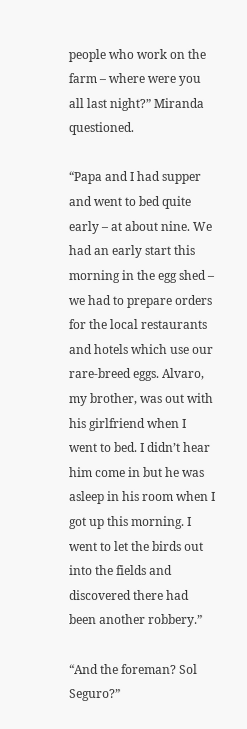people who work on the farm – where were you all last night?” Miranda questioned.

“Papa and I had supper and went to bed quite early – at about nine. We had an early start this morning in the egg shed – we had to prepare orders for the local restaurants and hotels which use our rare-breed eggs. Alvaro, my brother, was out with his girlfriend when I went to bed. I didn’t hear him come in but he was asleep in his room when I got up this morning. I went to let the birds out into the fields and discovered there had been another robbery.”

“And the foreman? Sol Seguro?”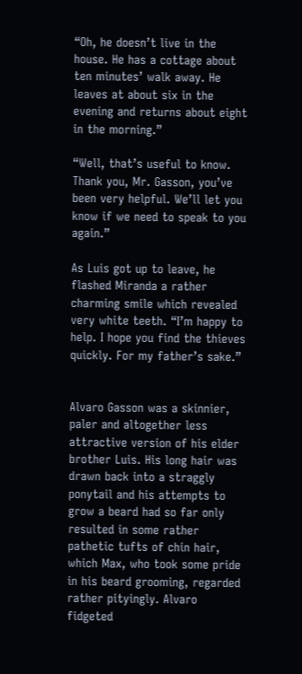“Oh, he doesn’t live in the house. He has a cottage about ten minutes’ walk away. He leaves at about six in the evening and returns about eight in the morning.”

“Well, that’s useful to know. Thank you, Mr. Gasson, you’ve been very helpful. We’ll let you know if we need to speak to you again.”

As Luis got up to leave, he flashed Miranda a rather charming smile which revealed very white teeth. “I’m happy to help. I hope you find the thieves quickly. For my father’s sake.”


Alvaro Gasson was a skinnier, paler and altogether less attractive version of his elder brother Luis. His long hair was drawn back into a straggly ponytail and his attempts to grow a beard had so far only resulted in some rather pathetic tufts of chin hair, which Max, who took some pride in his beard grooming, regarded rather pityingly. Alvaro fidgeted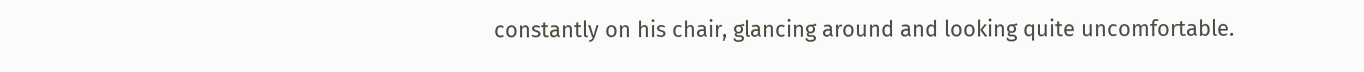constantly on his chair, glancing around and looking quite uncomfortable.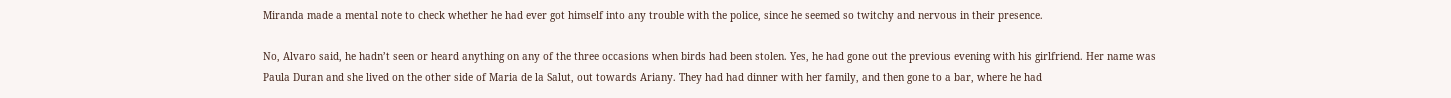Miranda made a mental note to check whether he had ever got himself into any trouble with the police, since he seemed so twitchy and nervous in their presence.

No, Alvaro said, he hadn’t seen or heard anything on any of the three occasions when birds had been stolen. Yes, he had gone out the previous evening with his girlfriend. Her name was Paula Duran and she lived on the other side of Maria de la Salut, out towards Ariany. They had had dinner with her family, and then gone to a bar, where he had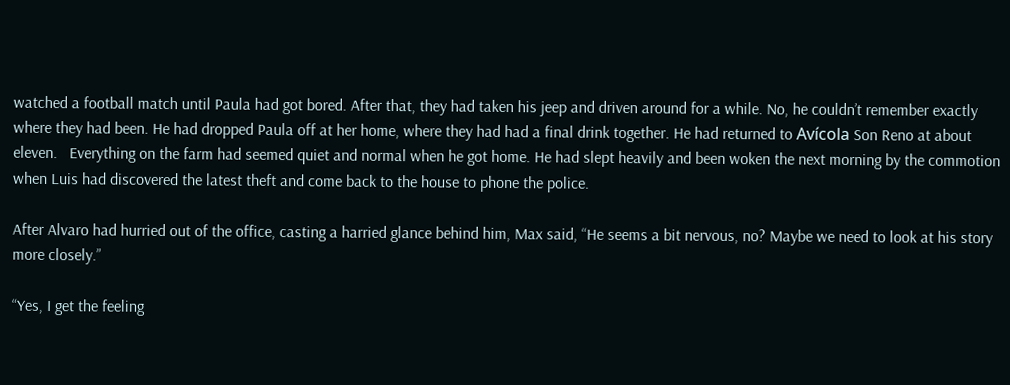watched a football match until Paula had got bored. After that, they had taken his jeep and driven around for a while. No, he couldn’t remember exactly where they had been. He had dropped Paula off at her home, where they had had a final drink together. He had returned to Avícola Son Reno at about eleven.   Everything on the farm had seemed quiet and normal when he got home. He had slept heavily and been woken the next morning by the commotion when Luis had discovered the latest theft and come back to the house to phone the police.

After Alvaro had hurried out of the office, casting a harried glance behind him, Max said, “He seems a bit nervous, no? Maybe we need to look at his story more closely.”

“Yes, I get the feeling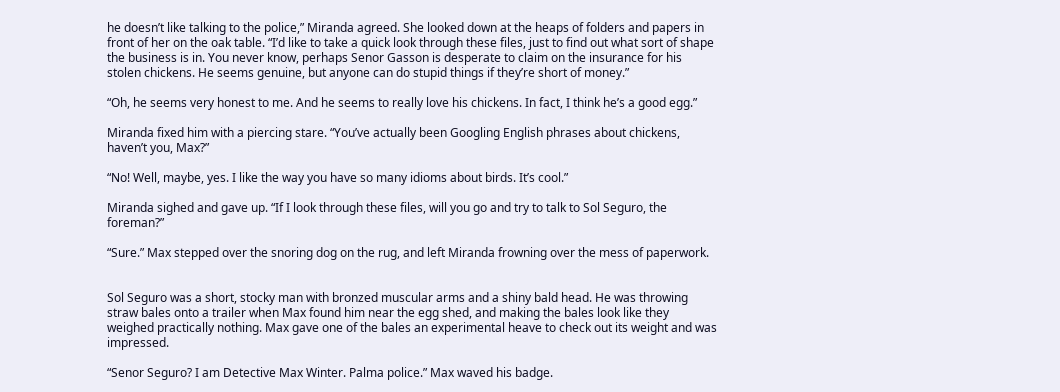he doesn’t like talking to the police,” Miranda agreed. She looked down at the heaps of folders and papers in front of her on the oak table. “I’d like to take a quick look through these files, just to find out what sort of shape the business is in. You never know, perhaps Senor Gasson is desperate to claim on the insurance for his stolen chickens. He seems genuine, but anyone can do stupid things if they’re short of money.”

“Oh, he seems very honest to me. And he seems to really love his chickens. In fact, I think he’s a good egg.”

Miranda fixed him with a piercing stare. “You’ve actually been Googling English phrases about chickens, haven’t you, Max?”

“No! Well, maybe, yes. I like the way you have so many idioms about birds. It’s cool.”

Miranda sighed and gave up. “If I look through these files, will you go and try to talk to Sol Seguro, the foreman?”

“Sure.” Max stepped over the snoring dog on the rug, and left Miranda frowning over the mess of paperwork.


Sol Seguro was a short, stocky man with bronzed muscular arms and a shiny bald head. He was throwing straw bales onto a trailer when Max found him near the egg shed, and making the bales look like they weighed practically nothing. Max gave one of the bales an experimental heave to check out its weight and was impressed.

“Senor Seguro? I am Detective Max Winter. Palma police.” Max waved his badge.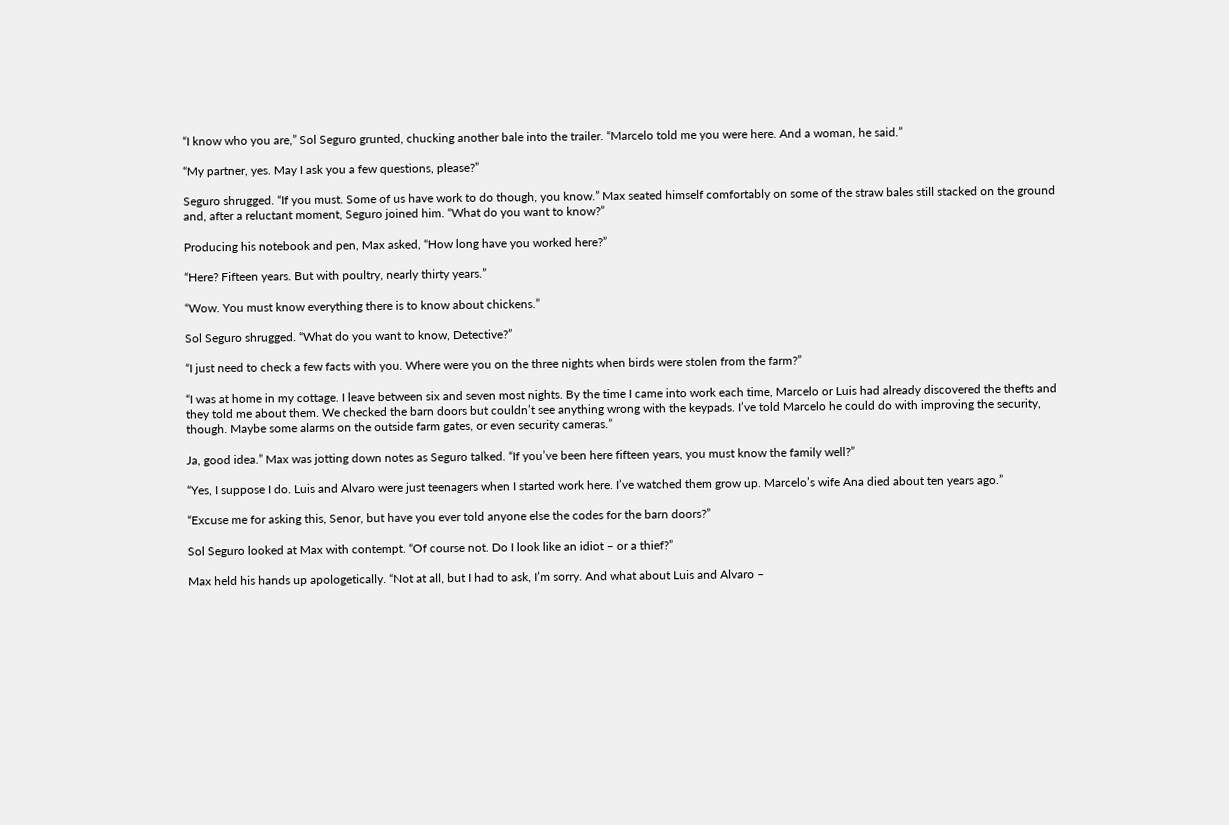“I know who you are,” Sol Seguro grunted, chucking another bale into the trailer. “Marcelo told me you were here. And a woman, he said.”

“My partner, yes. May I ask you a few questions, please?”

Seguro shrugged. “If you must. Some of us have work to do though, you know.” Max seated himself comfortably on some of the straw bales still stacked on the ground and, after a reluctant moment, Seguro joined him. “What do you want to know?”

Producing his notebook and pen, Max asked, “How long have you worked here?”

“Here? Fifteen years. But with poultry, nearly thirty years.”

“Wow. You must know everything there is to know about chickens.”

Sol Seguro shrugged. “What do you want to know, Detective?”

“I just need to check a few facts with you. Where were you on the three nights when birds were stolen from the farm?”

“I was at home in my cottage. I leave between six and seven most nights. By the time I came into work each time, Marcelo or Luis had already discovered the thefts and they told me about them. We checked the barn doors but couldn’t see anything wrong with the keypads. I’ve told Marcelo he could do with improving the security, though. Maybe some alarms on the outside farm gates, or even security cameras.”

Ja, good idea.” Max was jotting down notes as Seguro talked. “If you’ve been here fifteen years, you must know the family well?”

“Yes, I suppose I do. Luis and Alvaro were just teenagers when I started work here. I’ve watched them grow up. Marcelo’s wife Ana died about ten years ago.”

“Excuse me for asking this, Senor, but have you ever told anyone else the codes for the barn doors?”

Sol Seguro looked at Max with contempt. “Of course not. Do I look like an idiot – or a thief?”

Max held his hands up apologetically. “Not at all, but I had to ask, I’m sorry. And what about Luis and Alvaro –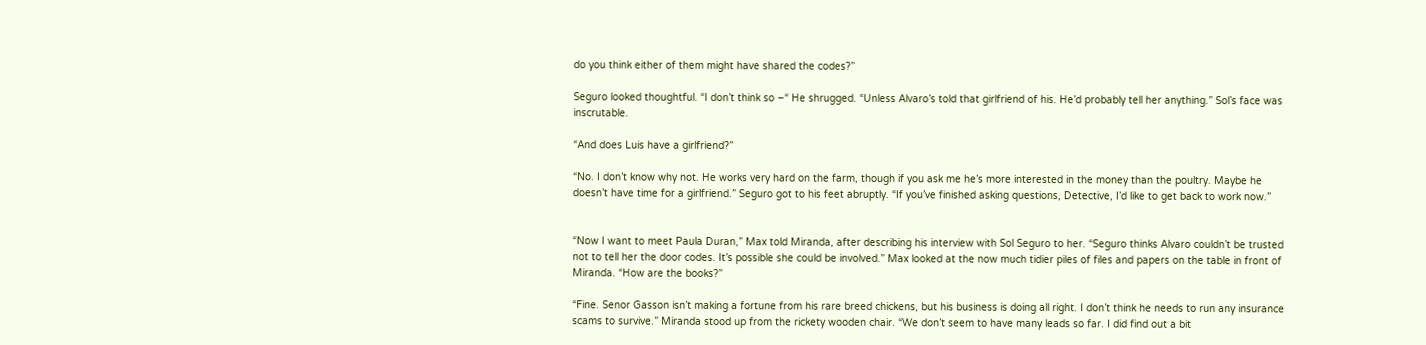do you think either of them might have shared the codes?”

Seguro looked thoughtful. “I don’t think so –“ He shrugged. “Unless Alvaro’s told that girlfriend of his. He’d probably tell her anything.” Sol’s face was inscrutable.

“And does Luis have a girlfriend?”

“No. I don’t know why not. He works very hard on the farm, though if you ask me he’s more interested in the money than the poultry. Maybe he doesn’t have time for a girlfriend.” Seguro got to his feet abruptly. “If you’ve finished asking questions, Detective, I’d like to get back to work now.”


“Now I want to meet Paula Duran,” Max told Miranda, after describing his interview with Sol Seguro to her. “Seguro thinks Alvaro couldn’t be trusted not to tell her the door codes. It’s possible she could be involved.” Max looked at the now much tidier piles of files and papers on the table in front of Miranda. “How are the books?”

“Fine. Senor Gasson isn’t making a fortune from his rare breed chickens, but his business is doing all right. I don’t think he needs to run any insurance scams to survive.” Miranda stood up from the rickety wooden chair. “We don’t seem to have many leads so far. I did find out a bit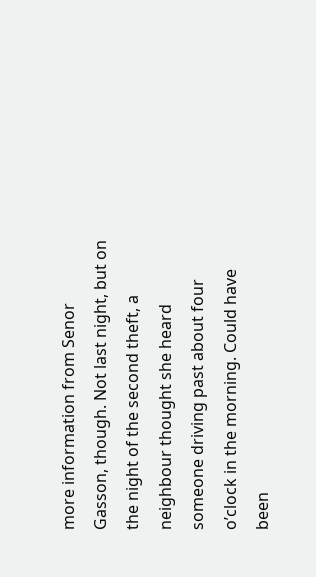more information from Senor Gasson, though. Not last night, but on the night of the second theft, a neighbour thought she heard someone driving past about four o’clock in the morning. Could have been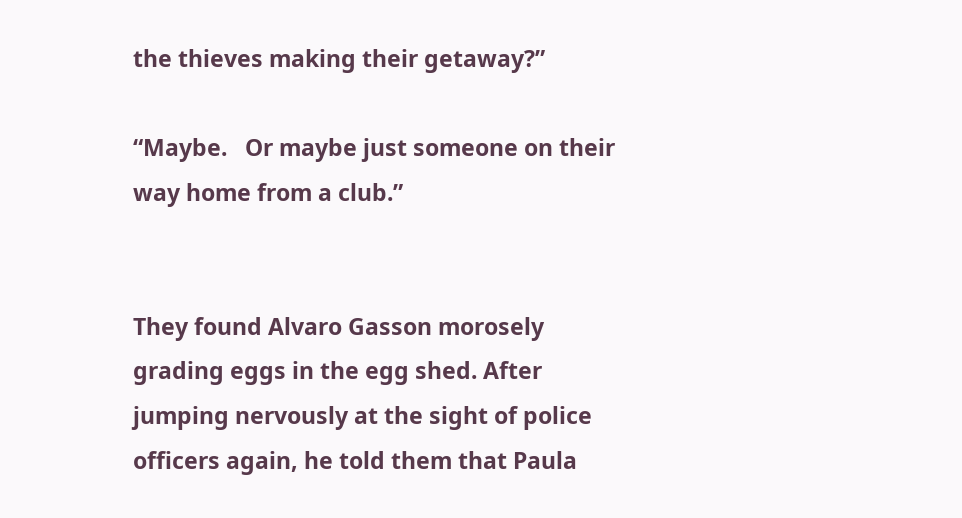the thieves making their getaway?”

“Maybe.   Or maybe just someone on their way home from a club.”


They found Alvaro Gasson morosely grading eggs in the egg shed. After jumping nervously at the sight of police officers again, he told them that Paula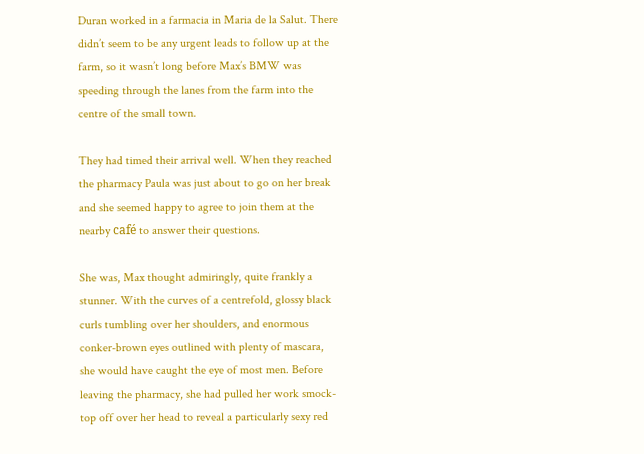Duran worked in a farmacia in Maria de la Salut. There didn’t seem to be any urgent leads to follow up at the farm, so it wasn’t long before Max’s BMW was speeding through the lanes from the farm into the centre of the small town.

They had timed their arrival well. When they reached the pharmacy Paula was just about to go on her break and she seemed happy to agree to join them at the nearby café to answer their questions.

She was, Max thought admiringly, quite frankly a stunner. With the curves of a centrefold, glossy black curls tumbling over her shoulders, and enormous conker-brown eyes outlined with plenty of mascara, she would have caught the eye of most men. Before leaving the pharmacy, she had pulled her work smock-top off over her head to reveal a particularly sexy red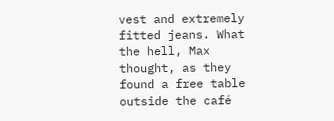vest and extremely fitted jeans. What the hell, Max thought, as they found a free table outside the café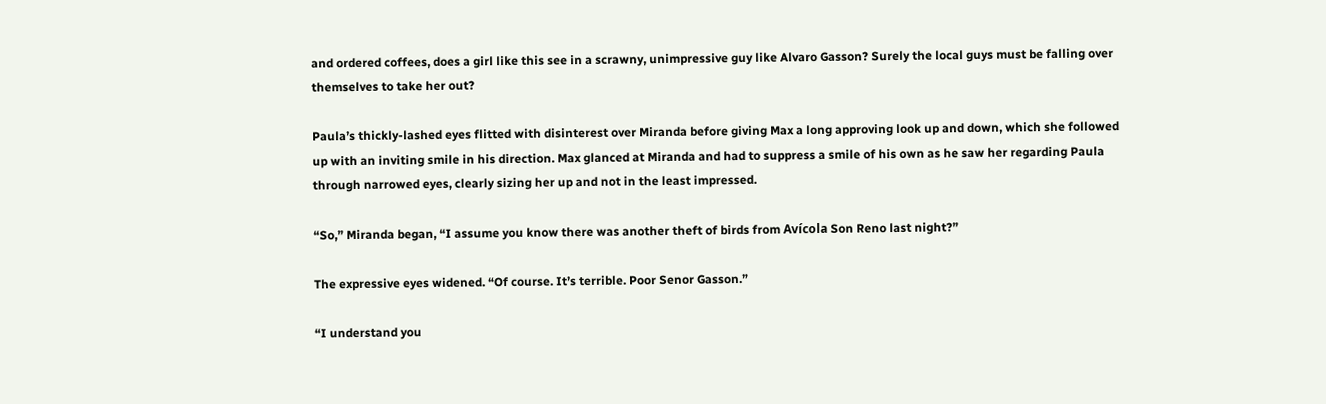and ordered coffees, does a girl like this see in a scrawny, unimpressive guy like Alvaro Gasson? Surely the local guys must be falling over themselves to take her out?

Paula’s thickly-lashed eyes flitted with disinterest over Miranda before giving Max a long approving look up and down, which she followed up with an inviting smile in his direction. Max glanced at Miranda and had to suppress a smile of his own as he saw her regarding Paula through narrowed eyes, clearly sizing her up and not in the least impressed.

“So,” Miranda began, “I assume you know there was another theft of birds from Avícola Son Reno last night?”

The expressive eyes widened. “Of course. It’s terrible. Poor Senor Gasson.”

“I understand you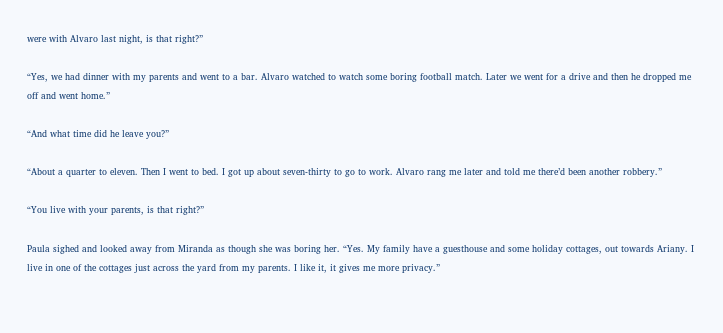were with Alvaro last night, is that right?”

“Yes, we had dinner with my parents and went to a bar. Alvaro watched to watch some boring football match. Later we went for a drive and then he dropped me off and went home.”

“And what time did he leave you?”

“About a quarter to eleven. Then I went to bed. I got up about seven-thirty to go to work. Alvaro rang me later and told me there’d been another robbery.”

“You live with your parents, is that right?”

Paula sighed and looked away from Miranda as though she was boring her. “Yes. My family have a guesthouse and some holiday cottages, out towards Ariany. I live in one of the cottages just across the yard from my parents. I like it, it gives me more privacy.”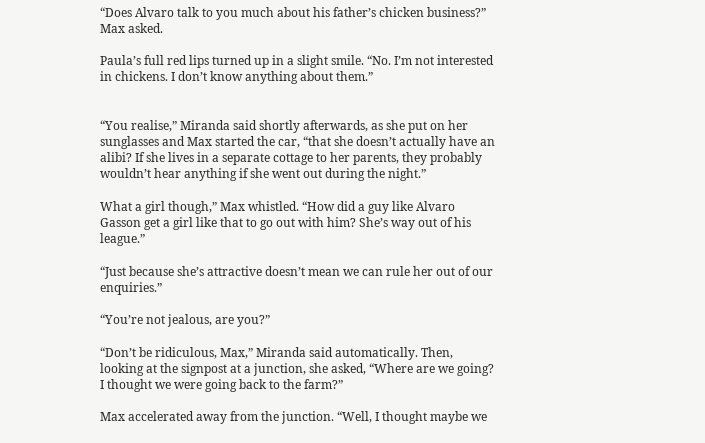“Does Alvaro talk to you much about his father’s chicken business?” Max asked.

Paula’s full red lips turned up in a slight smile. “No. I’m not interested in chickens. I don’t know anything about them.”


“You realise,” Miranda said shortly afterwards, as she put on her sunglasses and Max started the car, “that she doesn’t actually have an alibi? If she lives in a separate cottage to her parents, they probably wouldn’t hear anything if she went out during the night.”

What a girl though,” Max whistled. “How did a guy like Alvaro Gasson get a girl like that to go out with him? She’s way out of his league.”

“Just because she’s attractive doesn’t mean we can rule her out of our enquiries.”

“You’re not jealous, are you?”

“Don’t be ridiculous, Max,” Miranda said automatically. Then, looking at the signpost at a junction, she asked, “Where are we going? I thought we were going back to the farm?”

Max accelerated away from the junction. “Well, I thought maybe we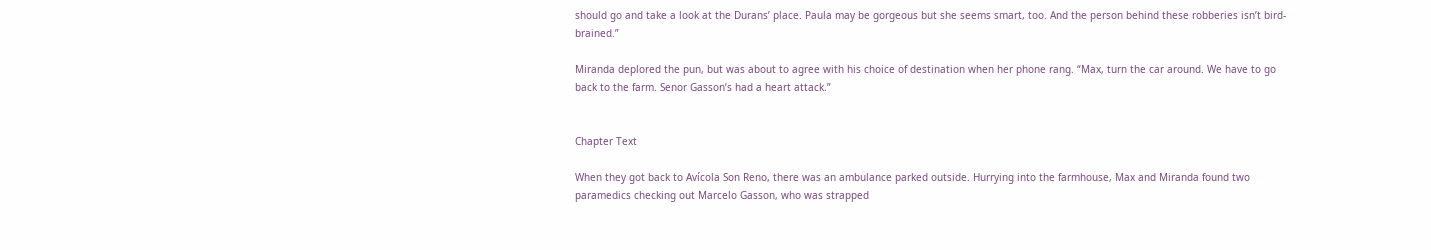should go and take a look at the Durans’ place. Paula may be gorgeous but she seems smart, too. And the person behind these robberies isn’t bird-brained.”

Miranda deplored the pun, but was about to agree with his choice of destination when her phone rang. “Max, turn the car around. We have to go back to the farm. Senor Gasson’s had a heart attack.”


Chapter Text

When they got back to Avícola Son Reno, there was an ambulance parked outside. Hurrying into the farmhouse, Max and Miranda found two paramedics checking out Marcelo Gasson, who was strapped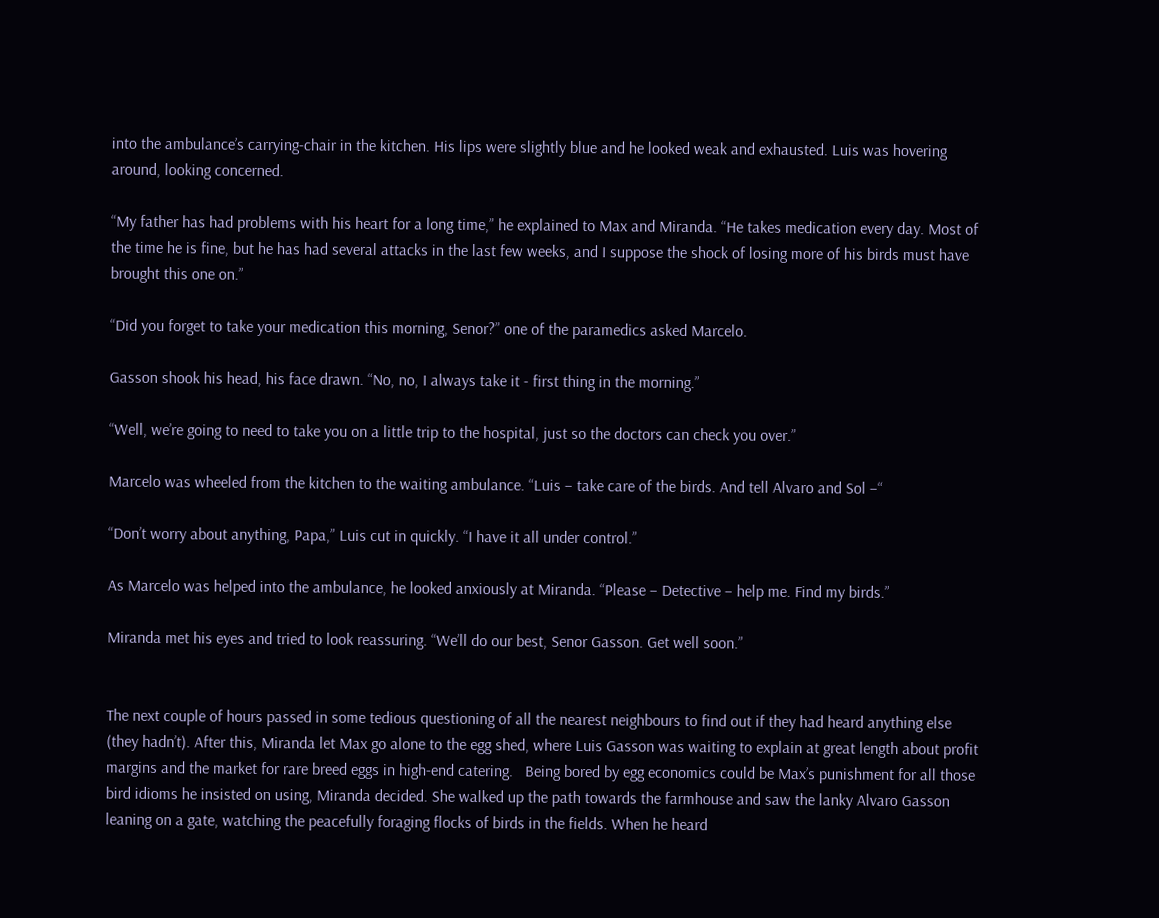into the ambulance’s carrying-chair in the kitchen. His lips were slightly blue and he looked weak and exhausted. Luis was hovering around, looking concerned.

“My father has had problems with his heart for a long time,” he explained to Max and Miranda. “He takes medication every day. Most of the time he is fine, but he has had several attacks in the last few weeks, and I suppose the shock of losing more of his birds must have brought this one on.”

“Did you forget to take your medication this morning, Senor?” one of the paramedics asked Marcelo.

Gasson shook his head, his face drawn. “No, no, I always take it - first thing in the morning.”

“Well, we’re going to need to take you on a little trip to the hospital, just so the doctors can check you over.”

Marcelo was wheeled from the kitchen to the waiting ambulance. “Luis – take care of the birds. And tell Alvaro and Sol –“

“Don’t worry about anything, Papa,” Luis cut in quickly. “I have it all under control.”

As Marcelo was helped into the ambulance, he looked anxiously at Miranda. “Please – Detective – help me. Find my birds.”

Miranda met his eyes and tried to look reassuring. “We’ll do our best, Senor Gasson. Get well soon.”


The next couple of hours passed in some tedious questioning of all the nearest neighbours to find out if they had heard anything else (they hadn’t). After this, Miranda let Max go alone to the egg shed, where Luis Gasson was waiting to explain at great length about profit margins and the market for rare breed eggs in high-end catering.   Being bored by egg economics could be Max’s punishment for all those bird idioms he insisted on using, Miranda decided. She walked up the path towards the farmhouse and saw the lanky Alvaro Gasson leaning on a gate, watching the peacefully foraging flocks of birds in the fields. When he heard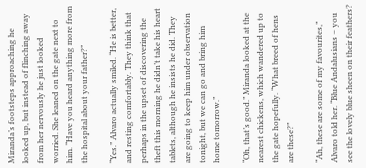Miranda’s footsteps approaching he looked up, but instead of flinching away from her nervously he just looked worried. She leaned on the gate next to him. “Have you heard anything more from the hospital about your father?”

“Yes.” Alvaro actually smiled. “He is better, and resting comfortably. They think that perhaps in the upset of discovering the theft this morning he didn’t take his heart tablets, although he insists he did. They are going to keep him under observation tonight, but we can go and bring him home tomorrow.”

“Oh, that’s good.” Miranda looked at the nearest chickens, which wandered up to the gate hopefully. “What breed of hens are these?”

“Ah, these are some of my favourites,” Alvaro told her. “Blue Andalusians – you see the lovely blue sheen on their feathers?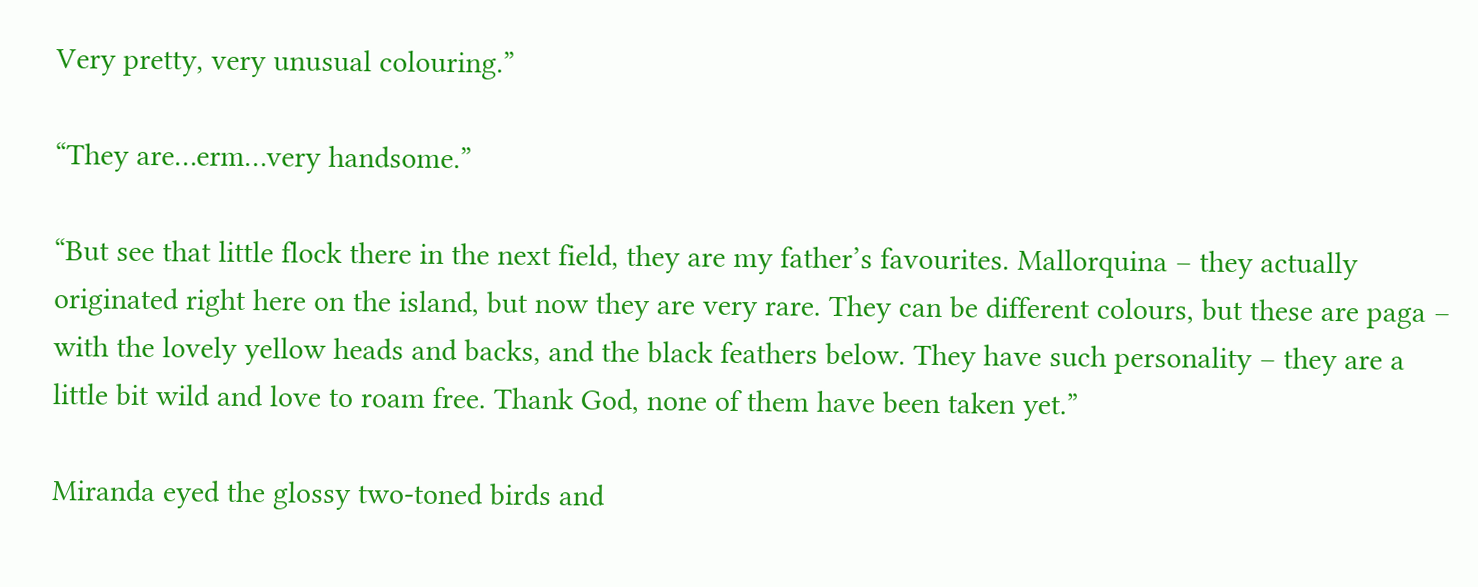Very pretty, very unusual colouring.”

“They are…erm…very handsome.”

“But see that little flock there in the next field, they are my father’s favourites. Mallorquina – they actually originated right here on the island, but now they are very rare. They can be different colours, but these are paga – with the lovely yellow heads and backs, and the black feathers below. They have such personality – they are a little bit wild and love to roam free. Thank God, none of them have been taken yet.”

Miranda eyed the glossy two-toned birds and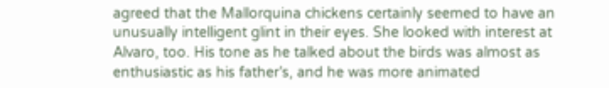agreed that the Mallorquina chickens certainly seemed to have an unusually intelligent glint in their eyes. She looked with interest at Alvaro, too. His tone as he talked about the birds was almost as enthusiastic as his father’s, and he was more animated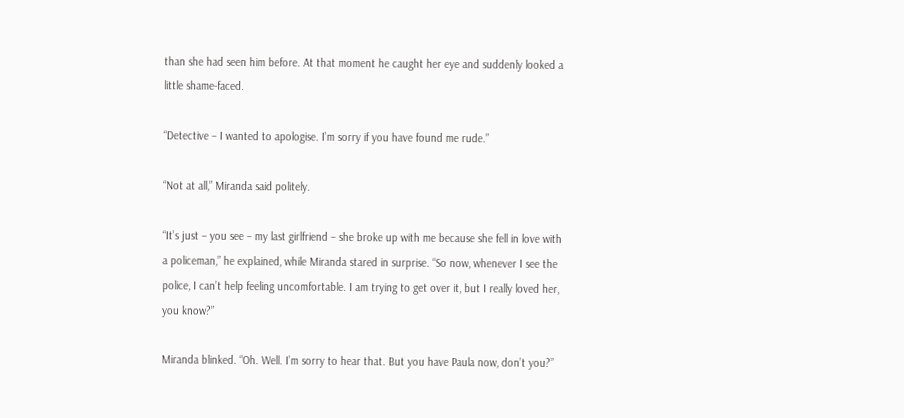than she had seen him before. At that moment he caught her eye and suddenly looked a little shame-faced.

“Detective – I wanted to apologise. I’m sorry if you have found me rude.”

“Not at all,” Miranda said politely.

“It’s just – you see – my last girlfriend – she broke up with me because she fell in love with a policeman,” he explained, while Miranda stared in surprise. “So now, whenever I see the police, I can’t help feeling uncomfortable. I am trying to get over it, but I really loved her, you know?”

Miranda blinked. “Oh. Well. I’m sorry to hear that. But you have Paula now, don’t you?”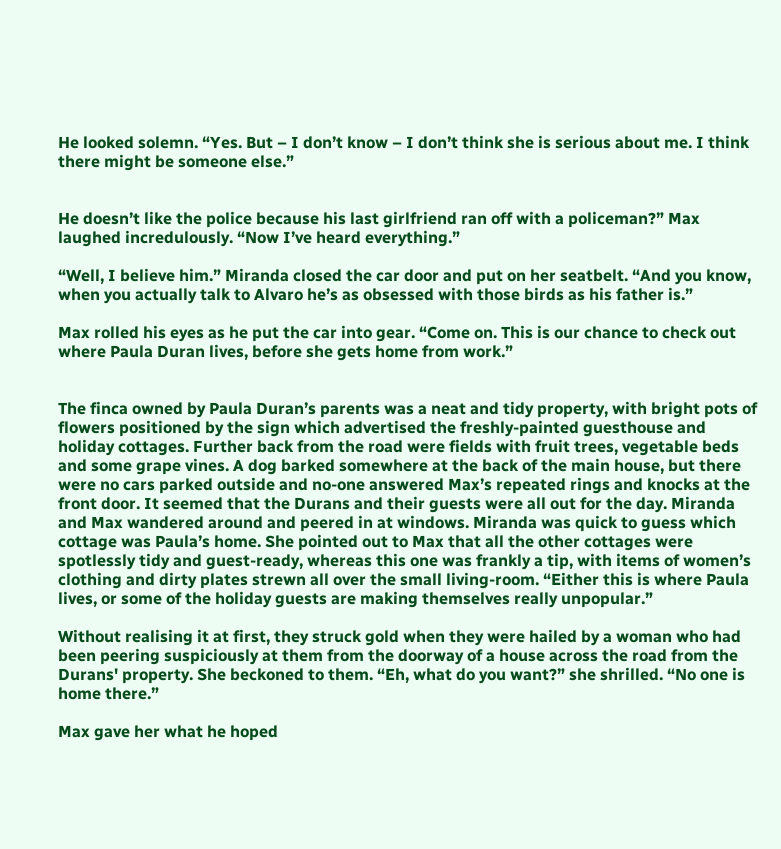He looked solemn. “Yes. But – I don’t know – I don’t think she is serious about me. I think there might be someone else.”


He doesn’t like the police because his last girlfriend ran off with a policeman?” Max laughed incredulously. “Now I’ve heard everything.”

“Well, I believe him.” Miranda closed the car door and put on her seatbelt. “And you know, when you actually talk to Alvaro he’s as obsessed with those birds as his father is.”

Max rolled his eyes as he put the car into gear. “Come on. This is our chance to check out where Paula Duran lives, before she gets home from work.”


The finca owned by Paula Duran’s parents was a neat and tidy property, with bright pots of flowers positioned by the sign which advertised the freshly-painted guesthouse and holiday cottages. Further back from the road were fields with fruit trees, vegetable beds and some grape vines. A dog barked somewhere at the back of the main house, but there were no cars parked outside and no-one answered Max’s repeated rings and knocks at the front door. It seemed that the Durans and their guests were all out for the day. Miranda and Max wandered around and peered in at windows. Miranda was quick to guess which cottage was Paula’s home. She pointed out to Max that all the other cottages were spotlessly tidy and guest-ready, whereas this one was frankly a tip, with items of women’s clothing and dirty plates strewn all over the small living-room. “Either this is where Paula lives, or some of the holiday guests are making themselves really unpopular.”

Without realising it at first, they struck gold when they were hailed by a woman who had been peering suspiciously at them from the doorway of a house across the road from the Durans' property. She beckoned to them. “Eh, what do you want?” she shrilled. “No one is home there.”

Max gave her what he hoped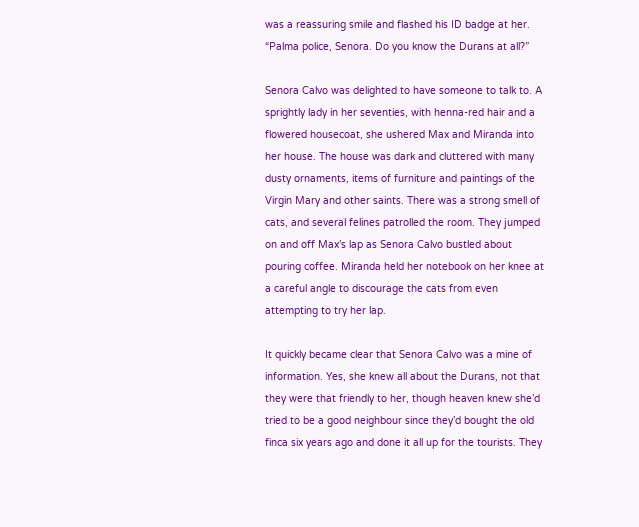was a reassuring smile and flashed his ID badge at her. “Palma police, Senora. Do you know the Durans at all?”

Senora Calvo was delighted to have someone to talk to. A sprightly lady in her seventies, with henna-red hair and a flowered housecoat, she ushered Max and Miranda into her house. The house was dark and cluttered with many dusty ornaments, items of furniture and paintings of the Virgin Mary and other saints. There was a strong smell of cats, and several felines patrolled the room. They jumped on and off Max’s lap as Senora Calvo bustled about pouring coffee. Miranda held her notebook on her knee at a careful angle to discourage the cats from even attempting to try her lap.

It quickly became clear that Senora Calvo was a mine of information. Yes, she knew all about the Durans, not that they were that friendly to her, though heaven knew she’d tried to be a good neighbour since they’d bought the old finca six years ago and done it all up for the tourists. They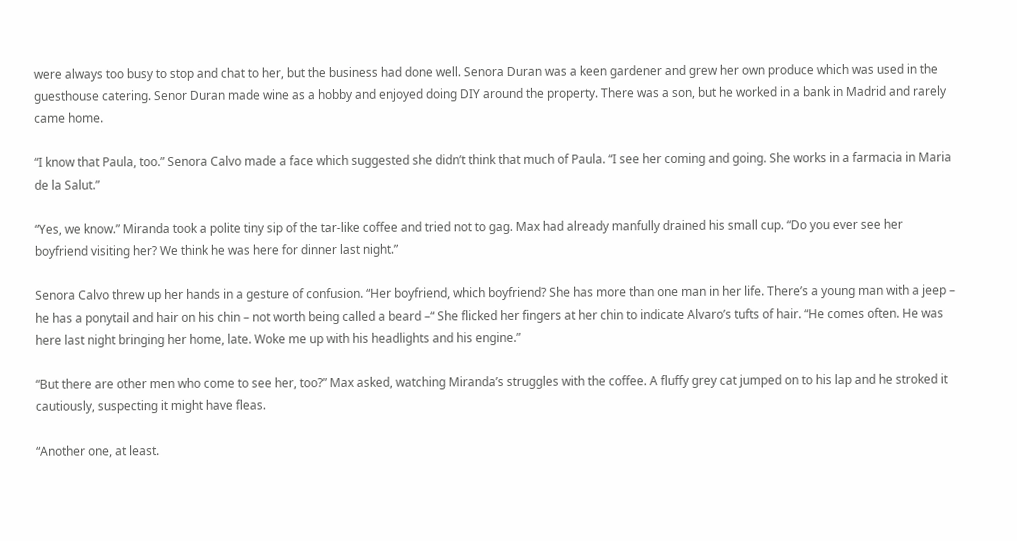were always too busy to stop and chat to her, but the business had done well. Senora Duran was a keen gardener and grew her own produce which was used in the guesthouse catering. Senor Duran made wine as a hobby and enjoyed doing DIY around the property. There was a son, but he worked in a bank in Madrid and rarely came home.

“I know that Paula, too.” Senora Calvo made a face which suggested she didn’t think that much of Paula. “I see her coming and going. She works in a farmacia in Maria de la Salut.”

“Yes, we know.” Miranda took a polite tiny sip of the tar-like coffee and tried not to gag. Max had already manfully drained his small cup. “Do you ever see her boyfriend visiting her? We think he was here for dinner last night.”

Senora Calvo threw up her hands in a gesture of confusion. “Her boyfriend, which boyfriend? She has more than one man in her life. There’s a young man with a jeep – he has a ponytail and hair on his chin – not worth being called a beard –“ She flicked her fingers at her chin to indicate Alvaro’s tufts of hair. “He comes often. He was here last night bringing her home, late. Woke me up with his headlights and his engine.”

“But there are other men who come to see her, too?” Max asked, watching Miranda’s struggles with the coffee. A fluffy grey cat jumped on to his lap and he stroked it cautiously, suspecting it might have fleas.

“Another one, at least.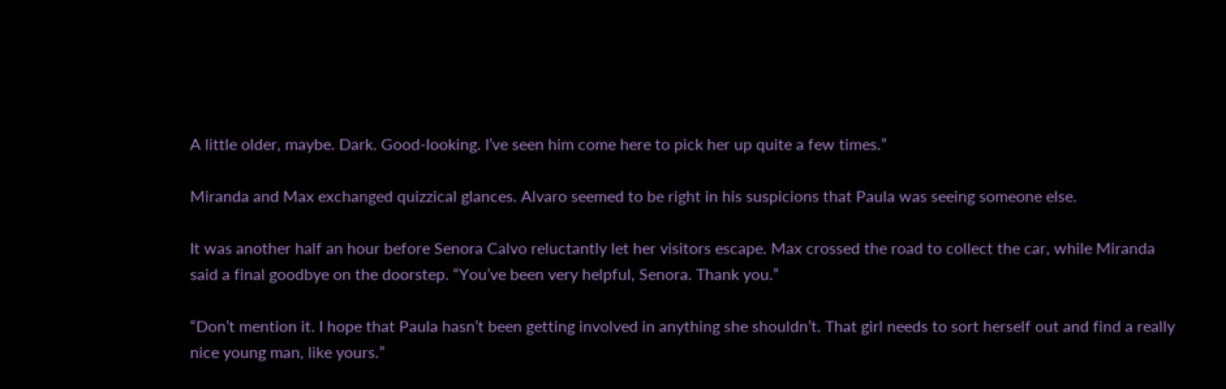A little older, maybe. Dark. Good-looking. I’ve seen him come here to pick her up quite a few times.”

Miranda and Max exchanged quizzical glances. Alvaro seemed to be right in his suspicions that Paula was seeing someone else.

It was another half an hour before Senora Calvo reluctantly let her visitors escape. Max crossed the road to collect the car, while Miranda said a final goodbye on the doorstep. “You’ve been very helpful, Senora. Thank you.”

“Don’t mention it. I hope that Paula hasn’t been getting involved in anything she shouldn’t. That girl needs to sort herself out and find a really nice young man, like yours.”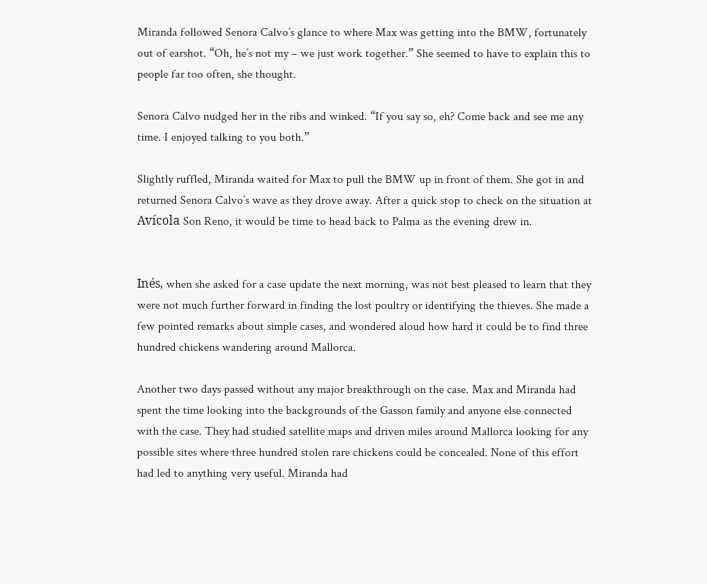Miranda followed Senora Calvo’s glance to where Max was getting into the BMW, fortunately out of earshot. “Oh, he’s not my – we just work together.” She seemed to have to explain this to people far too often, she thought.

Senora Calvo nudged her in the ribs and winked. “If you say so, eh? Come back and see me any time. I enjoyed talking to you both.”

Slightly ruffled, Miranda waited for Max to pull the BMW up in front of them. She got in and returned Senora Calvo’s wave as they drove away. After a quick stop to check on the situation at Avícola Son Reno, it would be time to head back to Palma as the evening drew in.


Inés, when she asked for a case update the next morning, was not best pleased to learn that they were not much further forward in finding the lost poultry or identifying the thieves. She made a few pointed remarks about simple cases, and wondered aloud how hard it could be to find three hundred chickens wandering around Mallorca.

Another two days passed without any major breakthrough on the case. Max and Miranda had spent the time looking into the backgrounds of the Gasson family and anyone else connected with the case. They had studied satellite maps and driven miles around Mallorca looking for any possible sites where three hundred stolen rare chickens could be concealed. None of this effort had led to anything very useful. Miranda had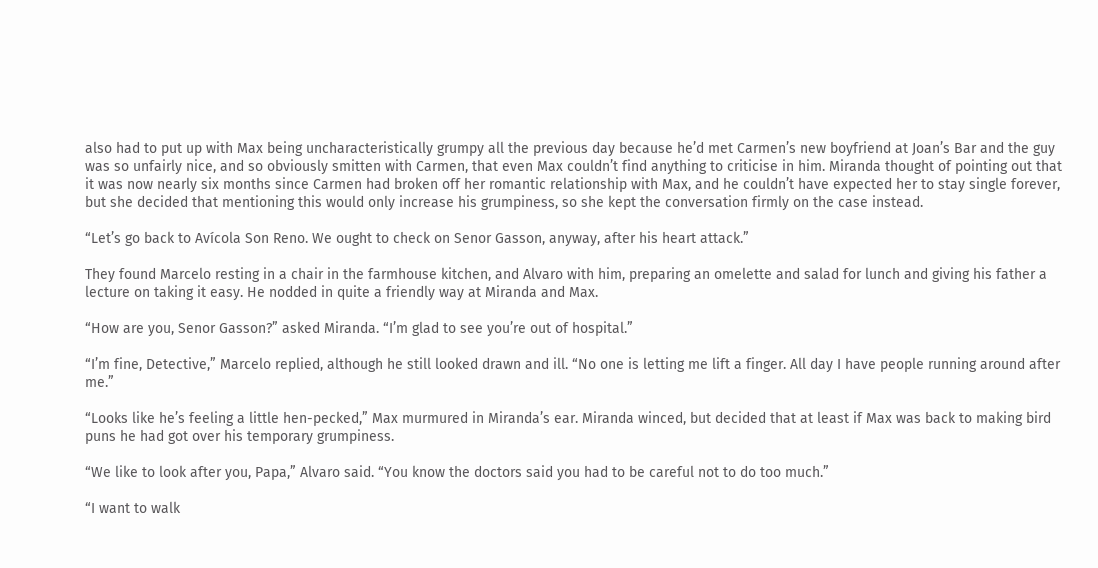also had to put up with Max being uncharacteristically grumpy all the previous day because he’d met Carmen’s new boyfriend at Joan’s Bar and the guy was so unfairly nice, and so obviously smitten with Carmen, that even Max couldn’t find anything to criticise in him. Miranda thought of pointing out that it was now nearly six months since Carmen had broken off her romantic relationship with Max, and he couldn’t have expected her to stay single forever, but she decided that mentioning this would only increase his grumpiness, so she kept the conversation firmly on the case instead.

“Let’s go back to Avícola Son Reno. We ought to check on Senor Gasson, anyway, after his heart attack.”

They found Marcelo resting in a chair in the farmhouse kitchen, and Alvaro with him, preparing an omelette and salad for lunch and giving his father a lecture on taking it easy. He nodded in quite a friendly way at Miranda and Max.

“How are you, Senor Gasson?” asked Miranda. “I’m glad to see you’re out of hospital.”

“I’m fine, Detective,” Marcelo replied, although he still looked drawn and ill. “No one is letting me lift a finger. All day I have people running around after me.”

“Looks like he’s feeling a little hen-pecked,” Max murmured in Miranda’s ear. Miranda winced, but decided that at least if Max was back to making bird puns he had got over his temporary grumpiness.

“We like to look after you, Papa,” Alvaro said. “You know the doctors said you had to be careful not to do too much.”

“I want to walk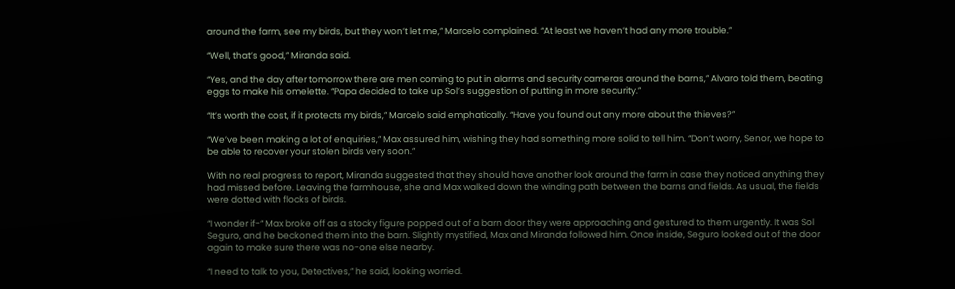around the farm, see my birds, but they won’t let me,” Marcelo complained. “At least we haven’t had any more trouble.”

“Well, that’s good,” Miranda said.

“Yes, and the day after tomorrow there are men coming to put in alarms and security cameras around the barns,” Alvaro told them, beating eggs to make his omelette. “Papa decided to take up Sol’s suggestion of putting in more security.”

“It’s worth the cost, if it protects my birds,” Marcelo said emphatically. “Have you found out any more about the thieves?”

“We’ve been making a lot of enquiries,” Max assured him, wishing they had something more solid to tell him. “Don’t worry, Senor, we hope to be able to recover your stolen birds very soon.”

With no real progress to report, Miranda suggested that they should have another look around the farm in case they noticed anything they had missed before. Leaving the farmhouse, she and Max walked down the winding path between the barns and fields. As usual, the fields were dotted with flocks of birds.

“I wonder if-“ Max broke off as a stocky figure popped out of a barn door they were approaching and gestured to them urgently. It was Sol Seguro, and he beckoned them into the barn. Slightly mystified, Max and Miranda followed him. Once inside, Seguro looked out of the door again to make sure there was no-one else nearby.

“I need to talk to you, Detectives,” he said, looking worried.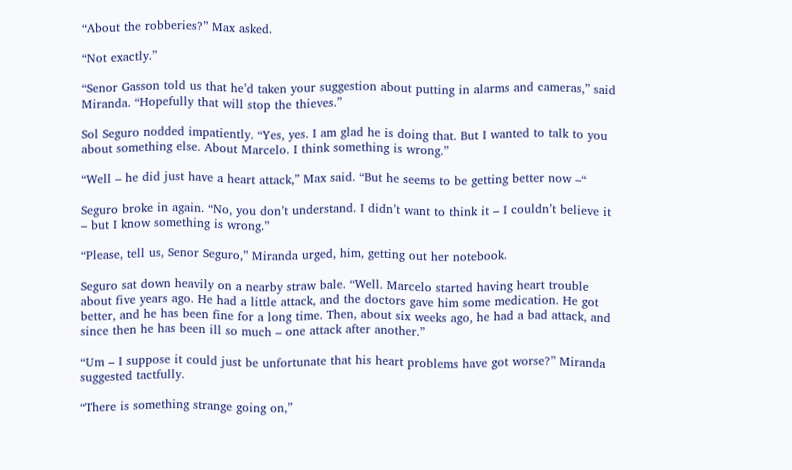“About the robberies?” Max asked.

“Not exactly.”

“Senor Gasson told us that he’d taken your suggestion about putting in alarms and cameras,” said Miranda. “Hopefully that will stop the thieves.”

Sol Seguro nodded impatiently. “Yes, yes. I am glad he is doing that. But I wanted to talk to you about something else. About Marcelo. I think something is wrong.”

“Well – he did just have a heart attack,” Max said. “But he seems to be getting better now –“

Seguro broke in again. “No, you don’t understand. I didn’t want to think it – I couldn’t believe it – but I know something is wrong.”

“Please, tell us, Senor Seguro,” Miranda urged, him, getting out her notebook.

Seguro sat down heavily on a nearby straw bale. “Well. Marcelo started having heart trouble about five years ago. He had a little attack, and the doctors gave him some medication. He got better, and he has been fine for a long time. Then, about six weeks ago, he had a bad attack, and since then he has been ill so much – one attack after another.”

“Um – I suppose it could just be unfortunate that his heart problems have got worse?” Miranda suggested tactfully.

“There is something strange going on,”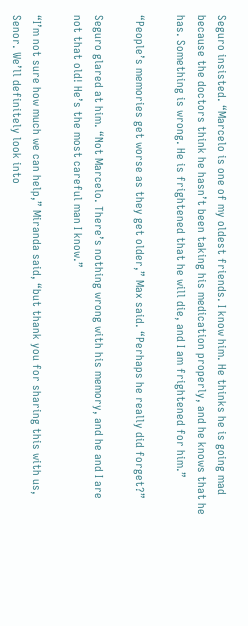Seguro insisted. “Marcelo is one of my oldest friends. I know him. He thinks he is going mad because the doctors think he hasn’t been taking his medication properly, and he knows that he has. Something is wrong. He is frightened that he will die, and I am frightened for him.”

“People’s memories get worse as they get older,” Max said. “Perhaps he really did forget?”

Seguro glared at him. “Not Marcelo. There’s nothing wrong with his memory, and he and I are not that old! He’s the most careful man I know.”

“I’m not sure how much we can help,” Miranda said, “but thank you for sharing this with us, Senor. We’ll definitely look into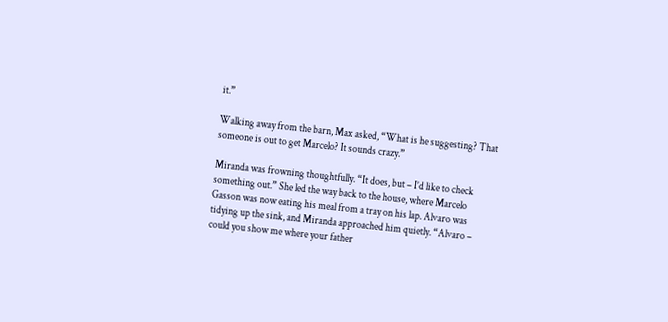it.”

Walking away from the barn, Max asked, “What is he suggesting? That someone is out to get Marcelo? It sounds crazy.”

Miranda was frowning thoughtfully. “It does, but – I’d like to check something out.” She led the way back to the house, where Marcelo Gasson was now eating his meal from a tray on his lap. Alvaro was tidying up the sink, and Miranda approached him quietly. “Alvaro – could you show me where your father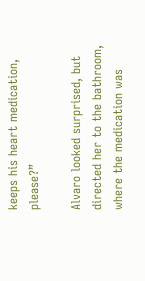keeps his heart medication, please?”

Alvaro looked surprised, but directed her to the bathroom, where the medication was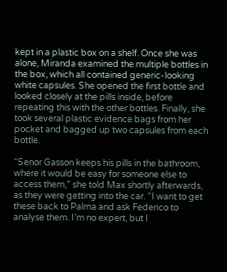kept in a plastic box on a shelf. Once she was alone, Miranda examined the multiple bottles in the box, which all contained generic-looking white capsules. She opened the first bottle and looked closely at the pills inside, before repeating this with the other bottles. Finally, she took several plastic evidence bags from her pocket and bagged up two capsules from each bottle.

“Senor Gasson keeps his pills in the bathroom, where it would be easy for someone else to access them,” she told Max shortly afterwards, as they were getting into the car. “I want to get these back to Palma and ask Federico to analyse them. I’m no expert, but I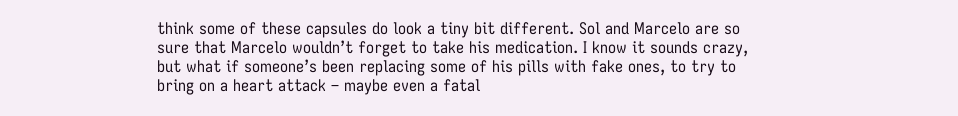think some of these capsules do look a tiny bit different. Sol and Marcelo are so sure that Marcelo wouldn’t forget to take his medication. I know it sounds crazy, but what if someone’s been replacing some of his pills with fake ones, to try to bring on a heart attack – maybe even a fatal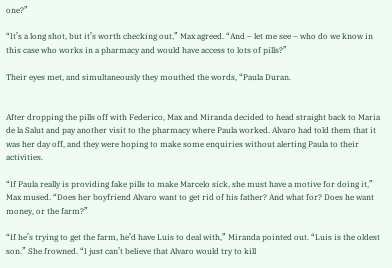one?”

“It’s a long shot, but it’s worth checking out,” Max agreed. “And – let me see – who do we know in this case who works in a pharmacy and would have access to lots of pills?”

Their eyes met, and simultaneously they mouthed the words, “Paula Duran.


After dropping the pills off with Federico, Max and Miranda decided to head straight back to Maria de la Salut and pay another visit to the pharmacy where Paula worked. Alvaro had told them that it was her day off, and they were hoping to make some enquiries without alerting Paula to their activities.

“If Paula really is providing fake pills to make Marcelo sick, she must have a motive for doing it,” Max mused. “Does her boyfriend Alvaro want to get rid of his father? And what for? Does he want money, or the farm?”

“If he’s trying to get the farm, he’d have Luis to deal with,” Miranda pointed out. “Luis is the oldest son.” She frowned. “I just can’t believe that Alvaro would try to kill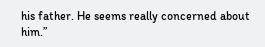his father. He seems really concerned about him.”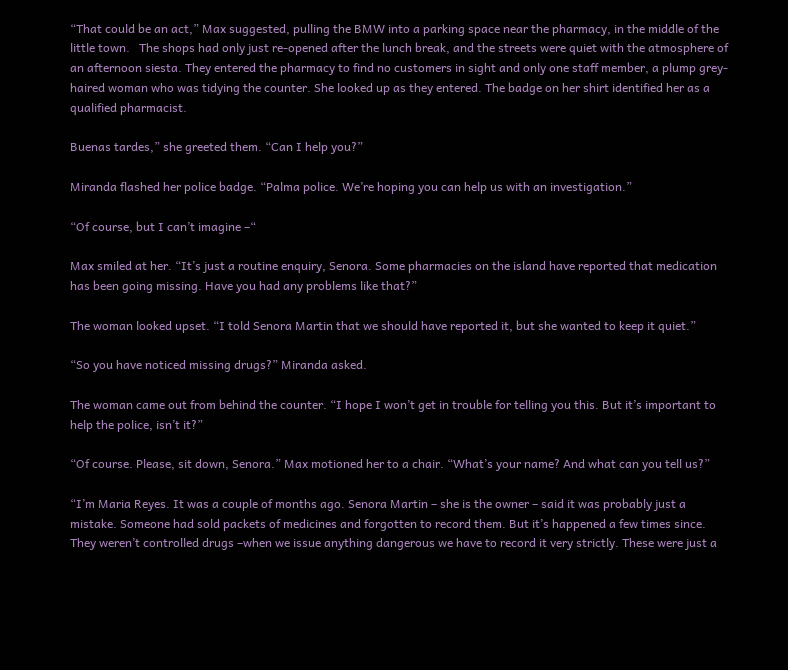“That could be an act,” Max suggested, pulling the BMW into a parking space near the pharmacy, in the middle of the little town.   The shops had only just re-opened after the lunch break, and the streets were quiet with the atmosphere of an afternoon siesta. They entered the pharmacy to find no customers in sight and only one staff member, a plump grey-haired woman who was tidying the counter. She looked up as they entered. The badge on her shirt identified her as a qualified pharmacist.

Buenas tardes,” she greeted them. “Can I help you?”

Miranda flashed her police badge. “Palma police. We’re hoping you can help us with an investigation.”

“Of course, but I can’t imagine –“

Max smiled at her. “It’s just a routine enquiry, Senora. Some pharmacies on the island have reported that medication has been going missing. Have you had any problems like that?”

The woman looked upset. “I told Senora Martin that we should have reported it, but she wanted to keep it quiet.”

“So you have noticed missing drugs?” Miranda asked.

The woman came out from behind the counter. “I hope I won’t get in trouble for telling you this. But it’s important to help the police, isn’t it?”

“Of course. Please, sit down, Senora.” Max motioned her to a chair. “What’s your name? And what can you tell us?”

“I’m Maria Reyes. It was a couple of months ago. Senora Martin – she is the owner – said it was probably just a mistake. Someone had sold packets of medicines and forgotten to record them. But it’s happened a few times since. They weren’t controlled drugs –when we issue anything dangerous we have to record it very strictly. These were just a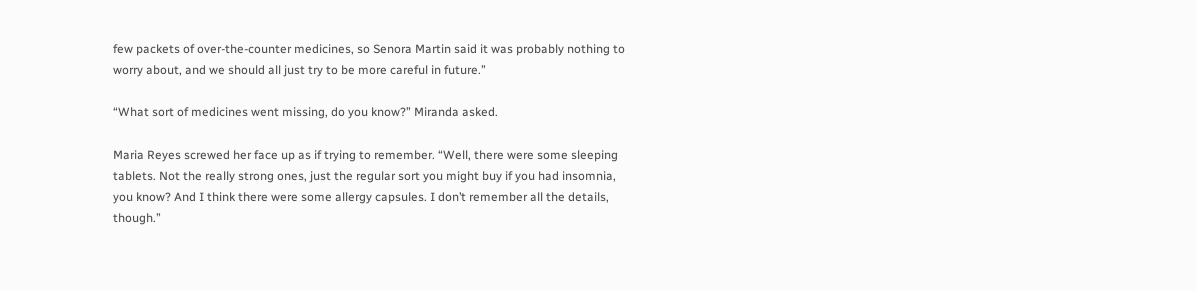few packets of over-the-counter medicines, so Senora Martin said it was probably nothing to worry about, and we should all just try to be more careful in future.”

“What sort of medicines went missing, do you know?” Miranda asked.

Maria Reyes screwed her face up as if trying to remember. “Well, there were some sleeping tablets. Not the really strong ones, just the regular sort you might buy if you had insomnia, you know? And I think there were some allergy capsules. I don’t remember all the details, though.”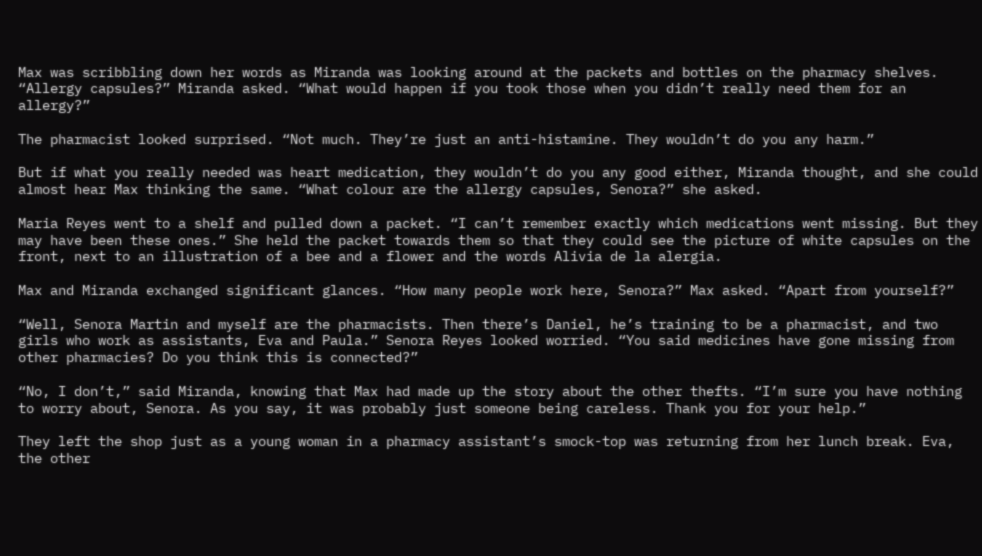Max was scribbling down her words as Miranda was looking around at the packets and bottles on the pharmacy shelves. “Allergy capsules?” Miranda asked. “What would happen if you took those when you didn’t really need them for an allergy?”

The pharmacist looked surprised. “Not much. They’re just an anti-histamine. They wouldn’t do you any harm.”

But if what you really needed was heart medication, they wouldn’t do you any good either, Miranda thought, and she could almost hear Max thinking the same. “What colour are the allergy capsules, Senora?” she asked.

Maria Reyes went to a shelf and pulled down a packet. “I can’t remember exactly which medications went missing. But they may have been these ones.” She held the packet towards them so that they could see the picture of white capsules on the front, next to an illustration of a bee and a flower and the words Alivia de la alergia.

Max and Miranda exchanged significant glances. “How many people work here, Senora?” Max asked. “Apart from yourself?”

“Well, Senora Martin and myself are the pharmacists. Then there’s Daniel, he’s training to be a pharmacist, and two girls who work as assistants, Eva and Paula.” Senora Reyes looked worried. “You said medicines have gone missing from other pharmacies? Do you think this is connected?”

“No, I don’t,” said Miranda, knowing that Max had made up the story about the other thefts. “I’m sure you have nothing to worry about, Senora. As you say, it was probably just someone being careless. Thank you for your help.”

They left the shop just as a young woman in a pharmacy assistant’s smock-top was returning from her lunch break. Eva, the other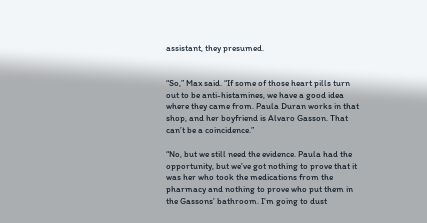assistant, they presumed.


“So,” Max said. “If some of those heart pills turn out to be anti-histamines, we have a good idea where they came from. Paula Duran works in that shop, and her boyfriend is Alvaro Gasson. That can’t be a coincidence.”

“No, but we still need the evidence. Paula had the opportunity, but we’ve got nothing to prove that it was her who took the medications from the pharmacy and nothing to prove who put them in the Gassons’ bathroom. I’m going to dust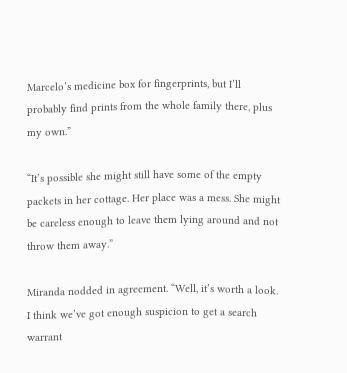Marcelo’s medicine box for fingerprints, but I’ll probably find prints from the whole family there, plus my own.”

“It’s possible she might still have some of the empty packets in her cottage. Her place was a mess. She might be careless enough to leave them lying around and not throw them away.”

Miranda nodded in agreement. “Well, it’s worth a look. I think we’ve got enough suspicion to get a search warrant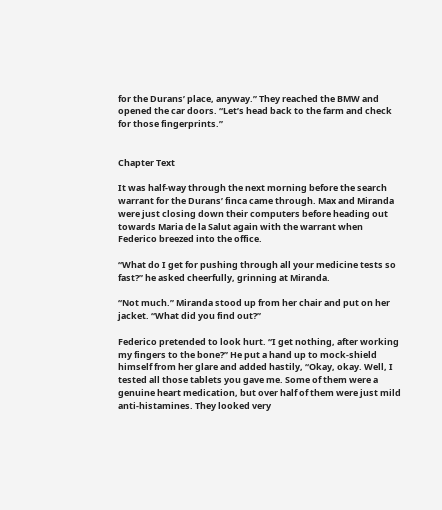for the Durans’ place, anyway.” They reached the BMW and opened the car doors. “Let’s head back to the farm and check for those fingerprints.”


Chapter Text

It was half-way through the next morning before the search warrant for the Durans’ finca came through. Max and Miranda were just closing down their computers before heading out towards Maria de la Salut again with the warrant when Federico breezed into the office.

“What do I get for pushing through all your medicine tests so fast?” he asked cheerfully, grinning at Miranda.

“Not much.” Miranda stood up from her chair and put on her jacket. “What did you find out?”

Federico pretended to look hurt. “I get nothing, after working my fingers to the bone?” He put a hand up to mock-shield himself from her glare and added hastily, “Okay, okay. Well, I tested all those tablets you gave me. Some of them were a genuine heart medication, but over half of them were just mild anti-histamines. They looked very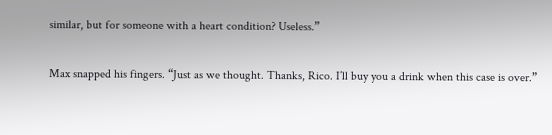similar, but for someone with a heart condition? Useless.”

Max snapped his fingers. “Just as we thought. Thanks, Rico. I’ll buy you a drink when this case is over.”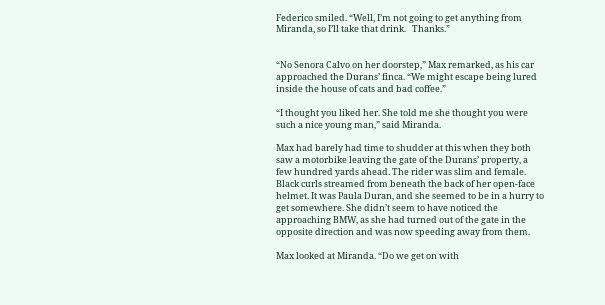Federico smiled. “Well, I’m not going to get anything from Miranda, so I’ll take that drink.   Thanks.”


“No Senora Calvo on her doorstep,” Max remarked, as his car approached the Durans’ finca. “We might escape being lured inside the house of cats and bad coffee.”

“I thought you liked her. She told me she thought you were such a nice young man,” said Miranda.

Max had barely had time to shudder at this when they both saw a motorbike leaving the gate of the Durans’ property, a few hundred yards ahead. The rider was slim and female. Black curls streamed from beneath the back of her open-face helmet. It was Paula Duran, and she seemed to be in a hurry to get somewhere. She didn’t seem to have noticed the approaching BMW, as she had turned out of the gate in the opposite direction and was now speeding away from them.

Max looked at Miranda. “Do we get on with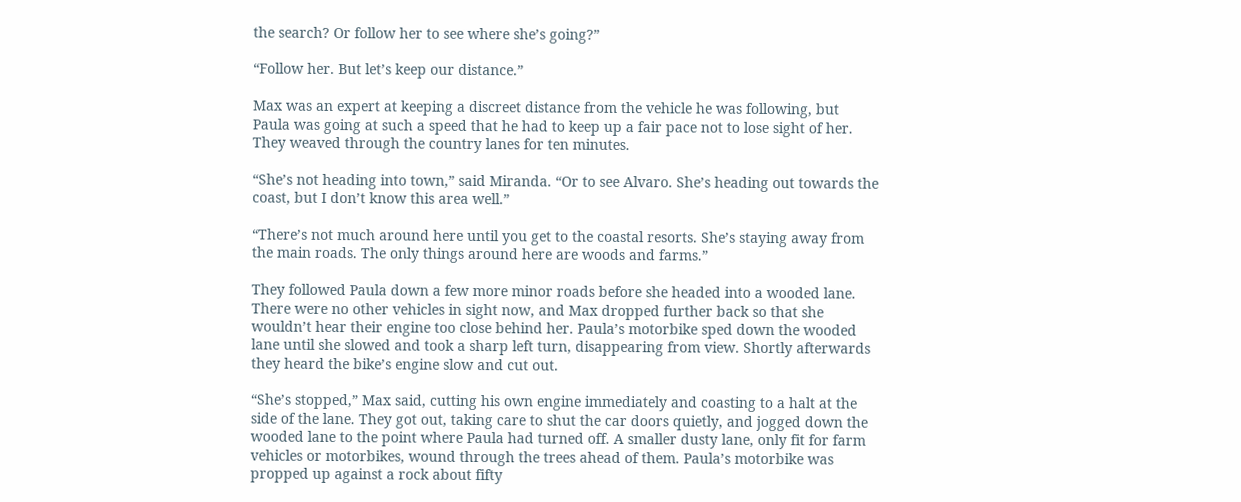the search? Or follow her to see where she’s going?”

“Follow her. But let’s keep our distance.”

Max was an expert at keeping a discreet distance from the vehicle he was following, but Paula was going at such a speed that he had to keep up a fair pace not to lose sight of her. They weaved through the country lanes for ten minutes.

“She’s not heading into town,” said Miranda. “Or to see Alvaro. She’s heading out towards the coast, but I don’t know this area well.”

“There’s not much around here until you get to the coastal resorts. She’s staying away from the main roads. The only things around here are woods and farms.”

They followed Paula down a few more minor roads before she headed into a wooded lane. There were no other vehicles in sight now, and Max dropped further back so that she wouldn’t hear their engine too close behind her. Paula’s motorbike sped down the wooded lane until she slowed and took a sharp left turn, disappearing from view. Shortly afterwards they heard the bike’s engine slow and cut out.

“She’s stopped,” Max said, cutting his own engine immediately and coasting to a halt at the side of the lane. They got out, taking care to shut the car doors quietly, and jogged down the wooded lane to the point where Paula had turned off. A smaller dusty lane, only fit for farm vehicles or motorbikes, wound through the trees ahead of them. Paula’s motorbike was propped up against a rock about fifty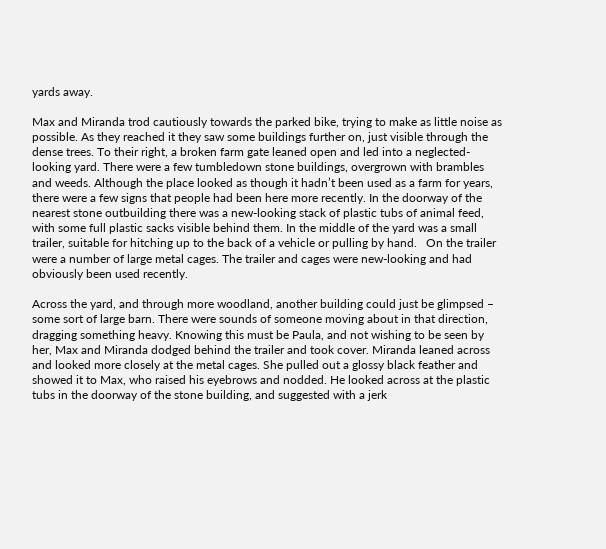yards away.

Max and Miranda trod cautiously towards the parked bike, trying to make as little noise as possible. As they reached it they saw some buildings further on, just visible through the dense trees. To their right, a broken farm gate leaned open and led into a neglected-looking yard. There were a few tumbledown stone buildings, overgrown with brambles and weeds. Although the place looked as though it hadn’t been used as a farm for years, there were a few signs that people had been here more recently. In the doorway of the nearest stone outbuilding there was a new-looking stack of plastic tubs of animal feed, with some full plastic sacks visible behind them. In the middle of the yard was a small trailer, suitable for hitching up to the back of a vehicle or pulling by hand.   On the trailer were a number of large metal cages. The trailer and cages were new-looking and had obviously been used recently.

Across the yard, and through more woodland, another building could just be glimpsed – some sort of large barn. There were sounds of someone moving about in that direction, dragging something heavy. Knowing this must be Paula, and not wishing to be seen by her, Max and Miranda dodged behind the trailer and took cover. Miranda leaned across and looked more closely at the metal cages. She pulled out a glossy black feather and showed it to Max, who raised his eyebrows and nodded. He looked across at the plastic tubs in the doorway of the stone building, and suggested with a jerk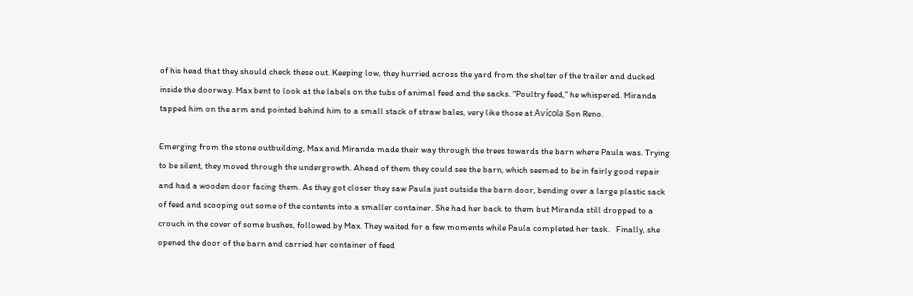of his head that they should check these out. Keeping low, they hurried across the yard from the shelter of the trailer and ducked inside the doorway. Max bent to look at the labels on the tubs of animal feed and the sacks. “Poultry feed,” he whispered. Miranda tapped him on the arm and pointed behind him to a small stack of straw bales, very like those at Avícola Son Reno.

Emerging from the stone outbuilding, Max and Miranda made their way through the trees towards the barn where Paula was. Trying to be silent, they moved through the undergrowth. Ahead of them they could see the barn, which seemed to be in fairly good repair and had a wooden door facing them. As they got closer they saw Paula just outside the barn door, bending over a large plastic sack of feed and scooping out some of the contents into a smaller container. She had her back to them but Miranda still dropped to a crouch in the cover of some bushes, followed by Max. They waited for a few moments while Paula completed her task.   Finally, she opened the door of the barn and carried her container of feed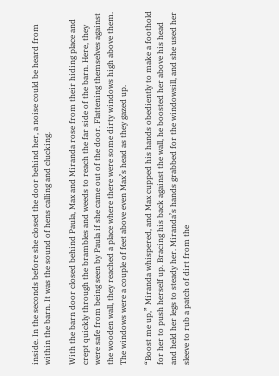inside. In the seconds before she closed the door behind her, a noise could be heard from within the barn. It was the sound of hens calling and clucking.

With the barn door closed behind Paula, Max and Miranda rose from their hiding place and crept quickly through the brambles and weeds to reach the far side of the barn. Here, they were safe from being seen by Paula if she came out of the door. Flattening themselves against the wooden wall, they reached a place where there were some dirty windows high above them. The windows were a couple of feet above even Max’s head as they gazed up.

“Boost me up,” Miranda whispered, and Max cupped his hands obediently to make a foothold for her to push herself up. Bracing his back against the wall, he boosted her above his head and held her legs to steady her. Miranda’s hands grabbed for the windowsill, and she used her sleeve to rub a patch of dirt from the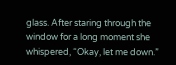glass. After staring through the window for a long moment she whispered, “Okay, let me down.”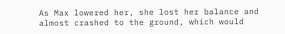As Max lowered her, she lost her balance and almost crashed to the ground, which would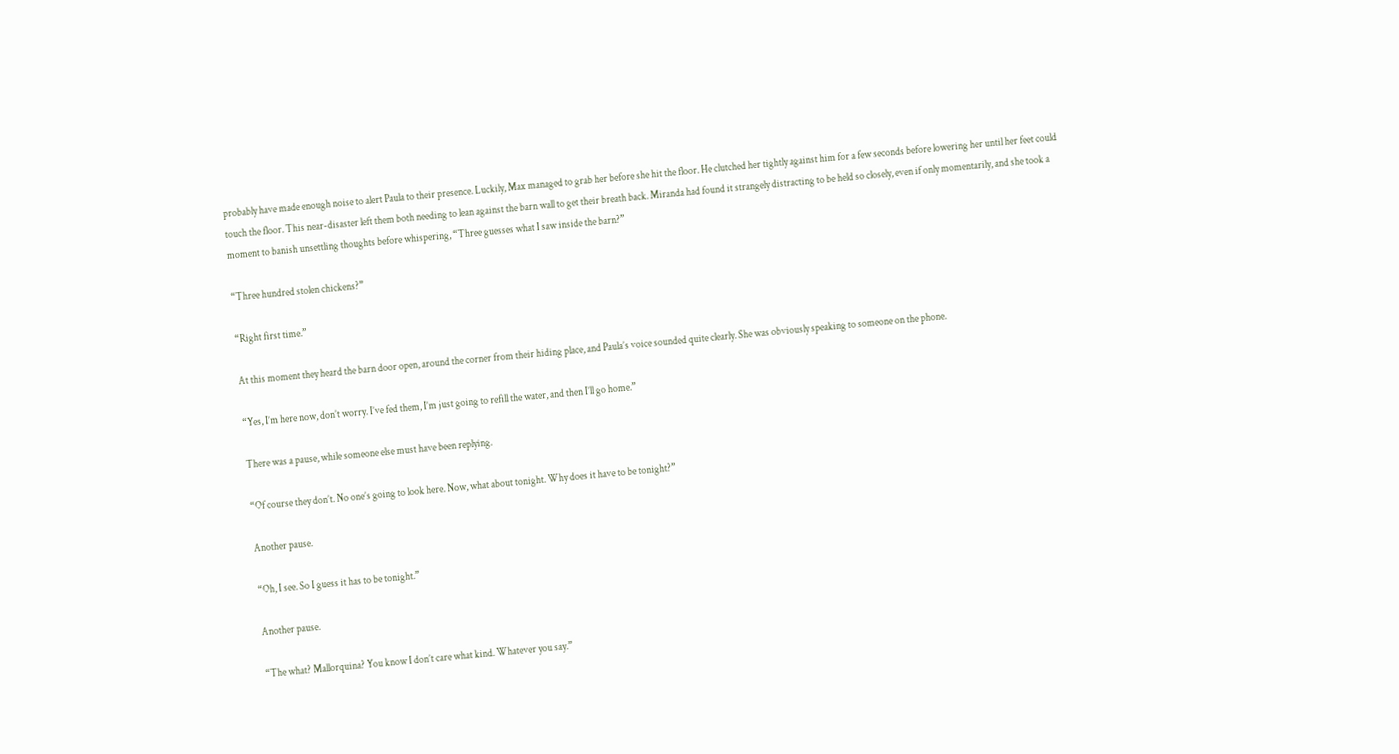probably have made enough noise to alert Paula to their presence. Luckily, Max managed to grab her before she hit the floor. He clutched her tightly against him for a few seconds before lowering her until her feet could touch the floor. This near-disaster left them both needing to lean against the barn wall to get their breath back. Miranda had found it strangely distracting to be held so closely, even if only momentarily, and she took a moment to banish unsettling thoughts before whispering, “Three guesses what I saw inside the barn?”

“Three hundred stolen chickens?”

“Right first time.”

At this moment they heard the barn door open, around the corner from their hiding place, and Paula’s voice sounded quite clearly. She was obviously speaking to someone on the phone.

“Yes, I’m here now, don’t worry. I’ve fed them, I’m just going to refill the water, and then I’ll go home.”

There was a pause, while someone else must have been replying.

“Of course they don’t. No one’s going to look here. Now, what about tonight. Why does it have to be tonight?”

Another pause.

“Oh, I see. So I guess it has to be tonight.”

Another pause.

“The what? Mallorquina? You know I don’t care what kind. Whatever you say.”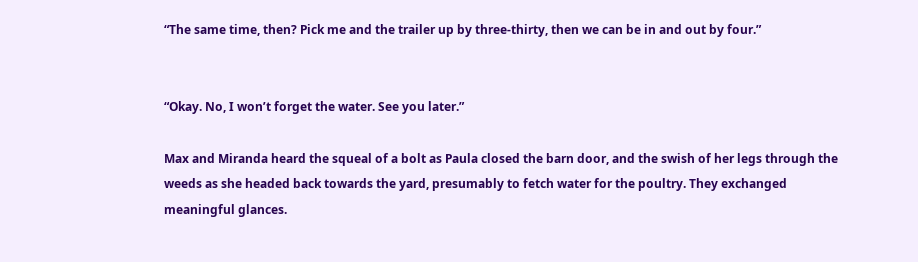“The same time, then? Pick me and the trailer up by three-thirty, then we can be in and out by four.”


“Okay. No, I won’t forget the water. See you later.”

Max and Miranda heard the squeal of a bolt as Paula closed the barn door, and the swish of her legs through the weeds as she headed back towards the yard, presumably to fetch water for the poultry. They exchanged meaningful glances.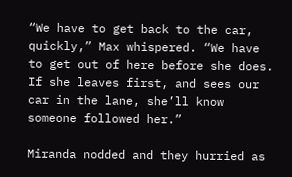“We have to get back to the car, quickly,” Max whispered. “We have to get out of here before she does. If she leaves first, and sees our car in the lane, she’ll know someone followed her.”

Miranda nodded and they hurried as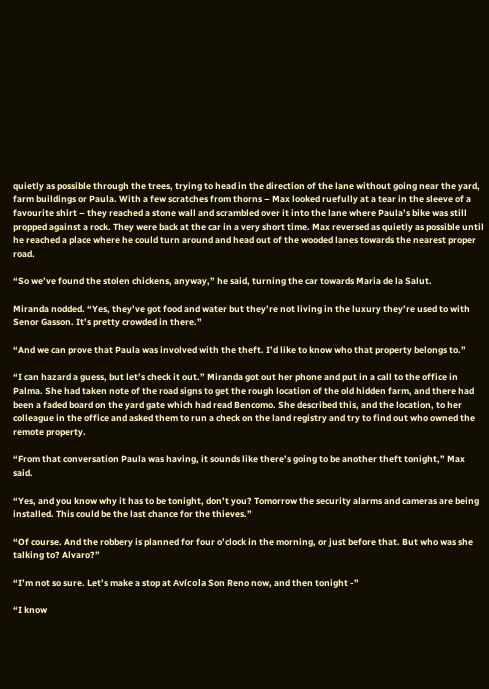quietly as possible through the trees, trying to head in the direction of the lane without going near the yard, farm buildings or Paula. With a few scratches from thorns – Max looked ruefully at a tear in the sleeve of a favourite shirt – they reached a stone wall and scrambled over it into the lane where Paula’s bike was still propped against a rock. They were back at the car in a very short time. Max reversed as quietly as possible until he reached a place where he could turn around and head out of the wooded lanes towards the nearest proper road.

“So we’ve found the stolen chickens, anyway,” he said, turning the car towards Maria de la Salut.

Miranda nodded. “Yes, they’ve got food and water but they’re not living in the luxury they’re used to with Senor Gasson. It’s pretty crowded in there.”

“And we can prove that Paula was involved with the theft. I’d like to know who that property belongs to.”

“I can hazard a guess, but let’s check it out.” Miranda got out her phone and put in a call to the office in Palma. She had taken note of the road signs to get the rough location of the old hidden farm, and there had been a faded board on the yard gate which had read Bencomo. She described this, and the location, to her colleague in the office and asked them to run a check on the land registry and try to find out who owned the remote property.

“From that conversation Paula was having, it sounds like there’s going to be another theft tonight,” Max said.

“Yes, and you know why it has to be tonight, don’t you? Tomorrow the security alarms and cameras are being installed. This could be the last chance for the thieves.”

“Of course. And the robbery is planned for four o’clock in the morning, or just before that. But who was she talking to? Alvaro?”

“I’m not so sure. Let’s make a stop at Avícola Son Reno now, and then tonight -”

“I know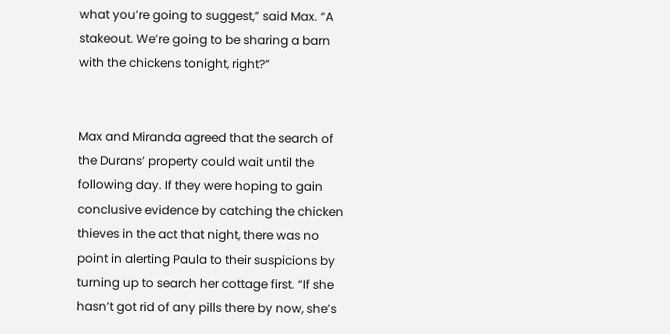what you’re going to suggest,” said Max. “A stakeout. We’re going to be sharing a barn with the chickens tonight, right?”


Max and Miranda agreed that the search of the Durans’ property could wait until the following day. If they were hoping to gain conclusive evidence by catching the chicken thieves in the act that night, there was no point in alerting Paula to their suspicions by turning up to search her cottage first. “If she hasn’t got rid of any pills there by now, she’s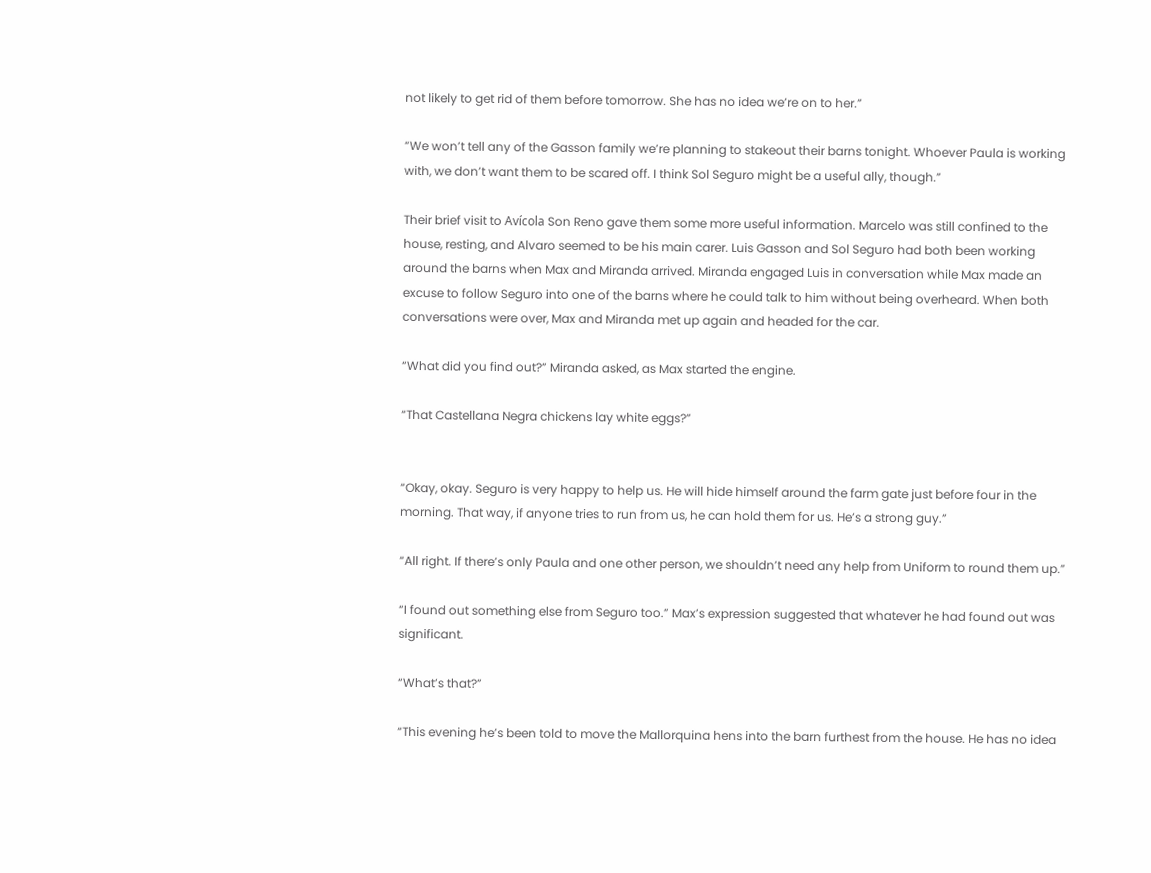not likely to get rid of them before tomorrow. She has no idea we’re on to her.”

“We won’t tell any of the Gasson family we’re planning to stakeout their barns tonight. Whoever Paula is working with, we don’t want them to be scared off. I think Sol Seguro might be a useful ally, though.”

Their brief visit to Avícola Son Reno gave them some more useful information. Marcelo was still confined to the house, resting, and Alvaro seemed to be his main carer. Luis Gasson and Sol Seguro had both been working around the barns when Max and Miranda arrived. Miranda engaged Luis in conversation while Max made an excuse to follow Seguro into one of the barns where he could talk to him without being overheard. When both conversations were over, Max and Miranda met up again and headed for the car.

“What did you find out?” Miranda asked, as Max started the engine.

“That Castellana Negra chickens lay white eggs?”


“Okay, okay. Seguro is very happy to help us. He will hide himself around the farm gate just before four in the morning. That way, if anyone tries to run from us, he can hold them for us. He’s a strong guy.”

“All right. If there’s only Paula and one other person, we shouldn’t need any help from Uniform to round them up.”

“I found out something else from Seguro too.” Max’s expression suggested that whatever he had found out was significant.

“What’s that?”

“This evening he’s been told to move the Mallorquina hens into the barn furthest from the house. He has no idea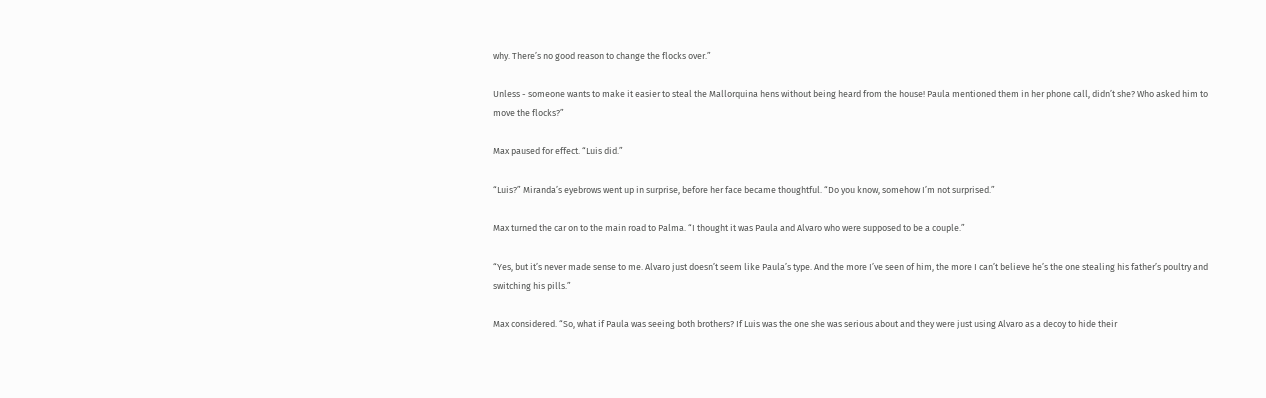why. There’s no good reason to change the flocks over.”

Unless - someone wants to make it easier to steal the Mallorquina hens without being heard from the house! Paula mentioned them in her phone call, didn’t she? Who asked him to move the flocks?”

Max paused for effect. “Luis did.”

“Luis?” Miranda’s eyebrows went up in surprise, before her face became thoughtful. “Do you know, somehow I’m not surprised.”

Max turned the car on to the main road to Palma. “I thought it was Paula and Alvaro who were supposed to be a couple.”

“Yes, but it’s never made sense to me. Alvaro just doesn’t seem like Paula’s type. And the more I’ve seen of him, the more I can’t believe he’s the one stealing his father’s poultry and switching his pills.”

Max considered. “So, what if Paula was seeing both brothers? If Luis was the one she was serious about and they were just using Alvaro as a decoy to hide their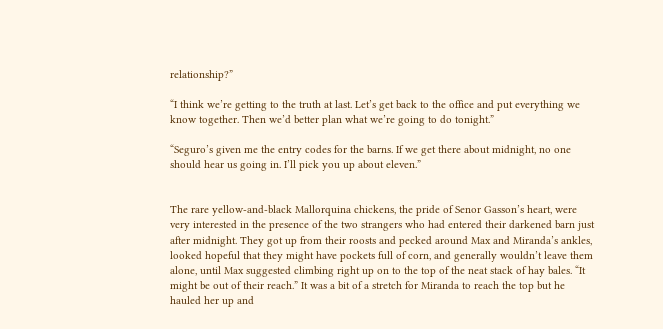relationship?”

“I think we’re getting to the truth at last. Let’s get back to the office and put everything we know together. Then we’d better plan what we’re going to do tonight.”

“Seguro’s given me the entry codes for the barns. If we get there about midnight, no one should hear us going in. I’ll pick you up about eleven.”


The rare yellow-and-black Mallorquina chickens, the pride of Senor Gasson’s heart, were very interested in the presence of the two strangers who had entered their darkened barn just after midnight. They got up from their roosts and pecked around Max and Miranda’s ankles, looked hopeful that they might have pockets full of corn, and generally wouldn’t leave them alone, until Max suggested climbing right up on to the top of the neat stack of hay bales. “It might be out of their reach.” It was a bit of a stretch for Miranda to reach the top but he hauled her up and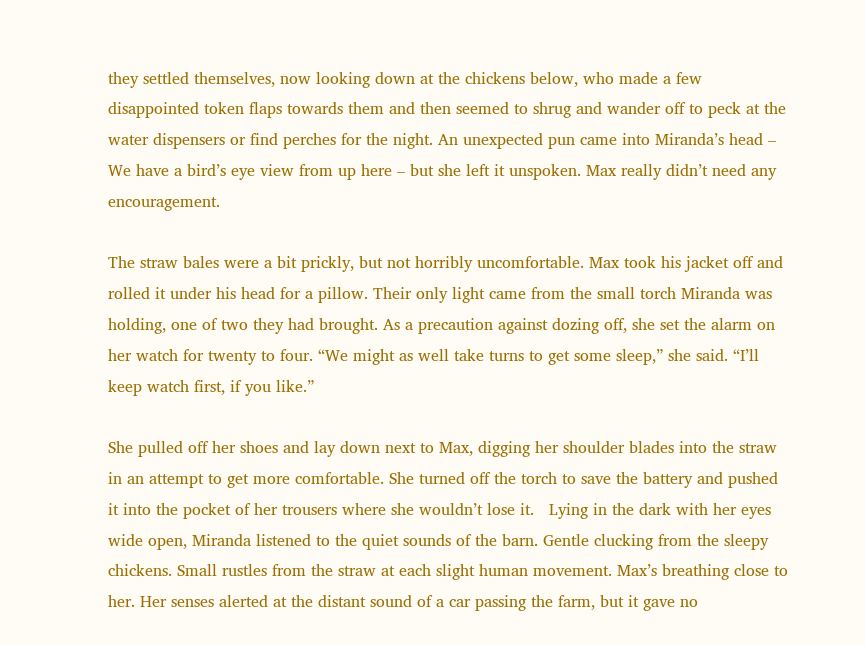they settled themselves, now looking down at the chickens below, who made a few disappointed token flaps towards them and then seemed to shrug and wander off to peck at the water dispensers or find perches for the night. An unexpected pun came into Miranda’s head – We have a bird’s eye view from up here – but she left it unspoken. Max really didn’t need any encouragement.

The straw bales were a bit prickly, but not horribly uncomfortable. Max took his jacket off and rolled it under his head for a pillow. Their only light came from the small torch Miranda was holding, one of two they had brought. As a precaution against dozing off, she set the alarm on her watch for twenty to four. “We might as well take turns to get some sleep,” she said. “I’ll keep watch first, if you like.”

She pulled off her shoes and lay down next to Max, digging her shoulder blades into the straw in an attempt to get more comfortable. She turned off the torch to save the battery and pushed it into the pocket of her trousers where she wouldn’t lose it.   Lying in the dark with her eyes wide open, Miranda listened to the quiet sounds of the barn. Gentle clucking from the sleepy chickens. Small rustles from the straw at each slight human movement. Max’s breathing close to her. Her senses alerted at the distant sound of a car passing the farm, but it gave no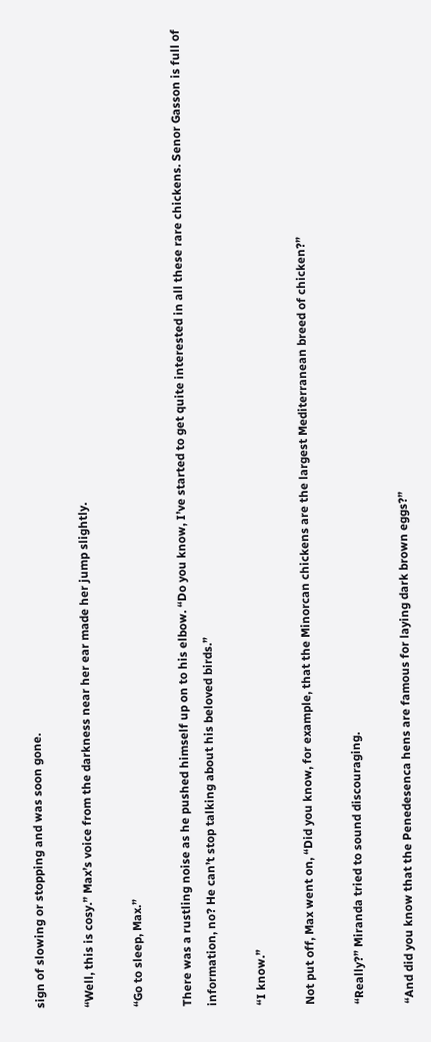sign of slowing or stopping and was soon gone.

“Well, this is cosy.” Max’s voice from the darkness near her ear made her jump slightly.

“Go to sleep, Max.”

There was a rustling noise as he pushed himself up on to his elbow. “Do you know, I’ve started to get quite interested in all these rare chickens. Senor Gasson is full of information, no? He can’t stop talking about his beloved birds.”

“I know.”

Not put off, Max went on, “Did you know, for example, that the Minorcan chickens are the largest Mediterranean breed of chicken?”

“Really?” Miranda tried to sound discouraging.

“And did you know that the Penedesenca hens are famous for laying dark brown eggs?”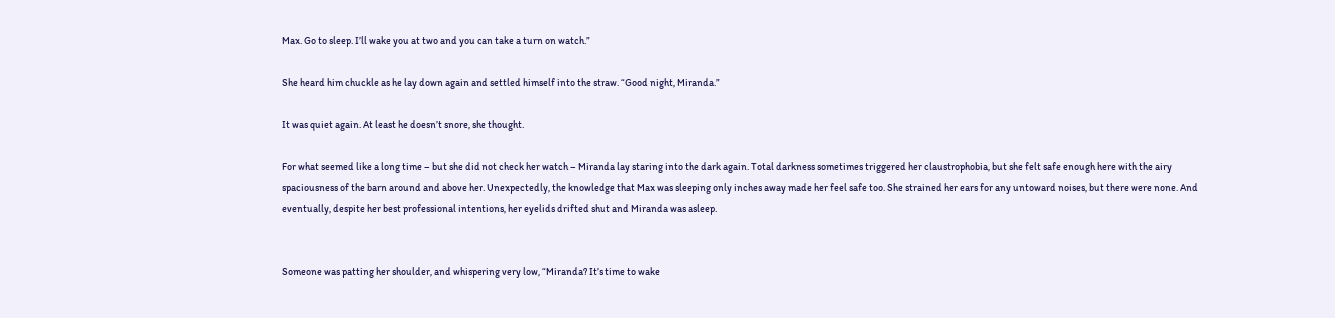Max. Go to sleep. I’ll wake you at two and you can take a turn on watch.”

She heard him chuckle as he lay down again and settled himself into the straw. “Good night, Miranda.”

It was quiet again. At least he doesn’t snore, she thought.

For what seemed like a long time – but she did not check her watch – Miranda lay staring into the dark again. Total darkness sometimes triggered her claustrophobia, but she felt safe enough here with the airy spaciousness of the barn around and above her. Unexpectedly, the knowledge that Max was sleeping only inches away made her feel safe too. She strained her ears for any untoward noises, but there were none. And eventually, despite her best professional intentions, her eyelids drifted shut and Miranda was asleep.


Someone was patting her shoulder, and whispering very low, “Miranda? It’s time to wake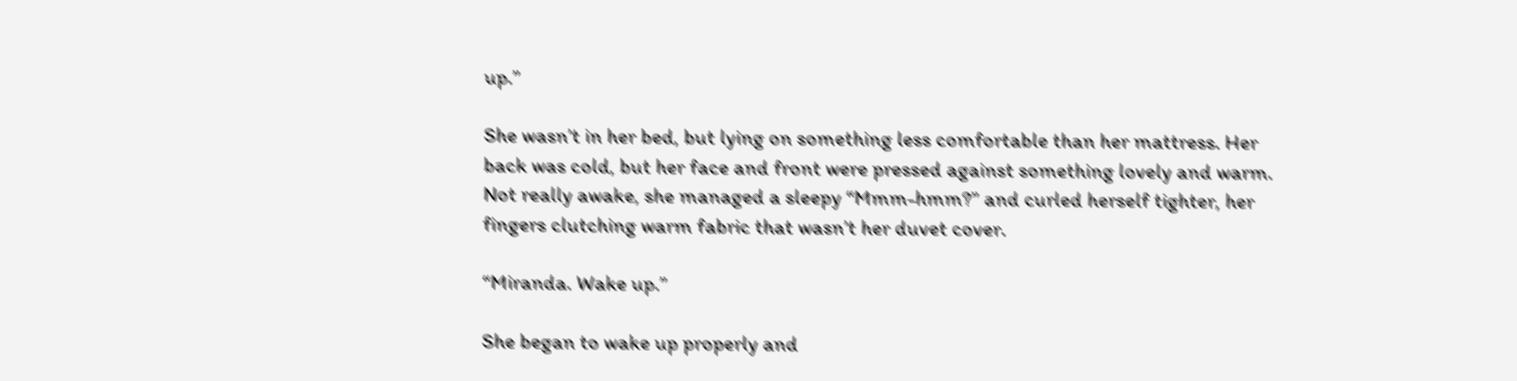up.”

She wasn’t in her bed, but lying on something less comfortable than her mattress. Her back was cold, but her face and front were pressed against something lovely and warm. Not really awake, she managed a sleepy “Mmm-hmm?” and curled herself tighter, her fingers clutching warm fabric that wasn’t her duvet cover.

“Miranda. Wake up.”

She began to wake up properly and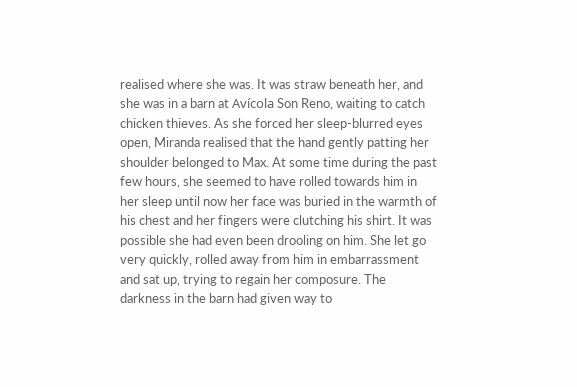realised where she was. It was straw beneath her, and she was in a barn at Avícola Son Reno, waiting to catch chicken thieves. As she forced her sleep-blurred eyes open, Miranda realised that the hand gently patting her shoulder belonged to Max. At some time during the past few hours, she seemed to have rolled towards him in her sleep until now her face was buried in the warmth of his chest and her fingers were clutching his shirt. It was possible she had even been drooling on him. She let go very quickly, rolled away from him in embarrassment and sat up, trying to regain her composure. The darkness in the barn had given way to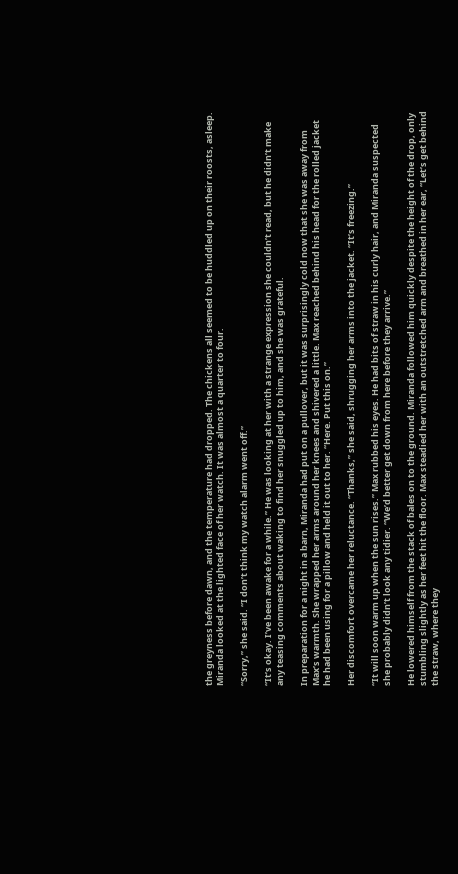the greyness before dawn, and the temperature had dropped. The chickens all seemed to be huddled up on their roosts, asleep. Miranda looked at the lighted face of her watch. It was almost a quarter to four.

“Sorry,” she said. “I don’t think my watch alarm went off.”

“It’s okay. I’ve been awake for a while.” He was looking at her with a strange expression she couldn’t read, but he didn’t make any teasing comments about waking to find her snuggled up to him, and she was grateful.

In preparation for a night in a barn, Miranda had put on a pullover, but it was surprisingly cold now that she was away from Max’s warmth. She wrapped her arms around her knees and shivered a little. Max reached behind his head for the rolled jacket he had been using for a pillow and held it out to her. “Here. Put this on.”

Her discomfort overcame her reluctance. “Thanks,” she said, shrugging her arms into the jacket. “It’s freezing.”

“It will soon warm up when the sun rises.” Max rubbed his eyes. He had bits of straw in his curly hair, and Miranda suspected she probably didn’t look any tidier. “We’d better get down from here before they arrive.”

He lowered himself from the stack of bales on to the ground. Miranda followed him quickly despite the height of the drop, only stumbling slightly as her feet hit the floor. Max steadied her with an outstretched arm and breathed in her ear, “Let’s get behind the straw, where they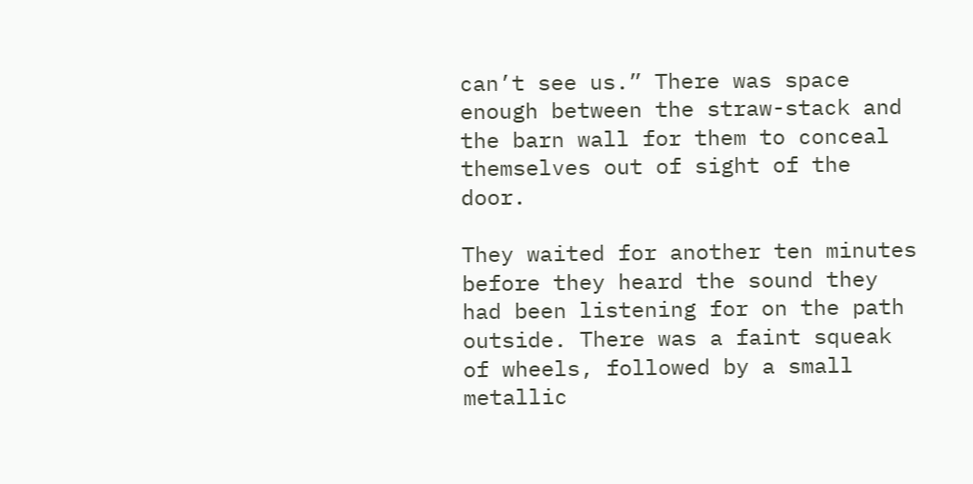can’t see us.” There was space enough between the straw-stack and the barn wall for them to conceal themselves out of sight of the door.

They waited for another ten minutes before they heard the sound they had been listening for on the path outside. There was a faint squeak of wheels, followed by a small metallic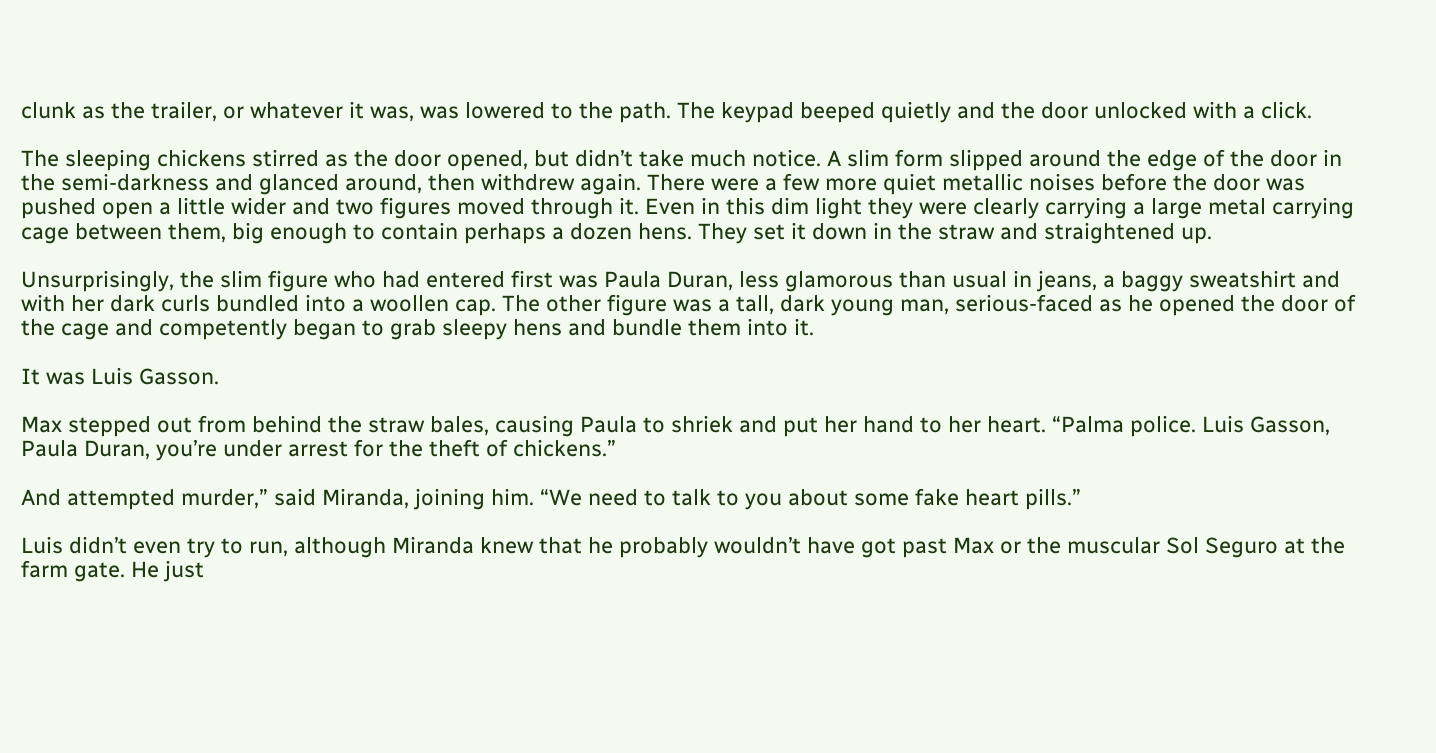clunk as the trailer, or whatever it was, was lowered to the path. The keypad beeped quietly and the door unlocked with a click.

The sleeping chickens stirred as the door opened, but didn’t take much notice. A slim form slipped around the edge of the door in the semi-darkness and glanced around, then withdrew again. There were a few more quiet metallic noises before the door was pushed open a little wider and two figures moved through it. Even in this dim light they were clearly carrying a large metal carrying cage between them, big enough to contain perhaps a dozen hens. They set it down in the straw and straightened up.

Unsurprisingly, the slim figure who had entered first was Paula Duran, less glamorous than usual in jeans, a baggy sweatshirt and with her dark curls bundled into a woollen cap. The other figure was a tall, dark young man, serious-faced as he opened the door of the cage and competently began to grab sleepy hens and bundle them into it.

It was Luis Gasson.

Max stepped out from behind the straw bales, causing Paula to shriek and put her hand to her heart. “Palma police. Luis Gasson, Paula Duran, you’re under arrest for the theft of chickens.”

And attempted murder,” said Miranda, joining him. “We need to talk to you about some fake heart pills.”

Luis didn’t even try to run, although Miranda knew that he probably wouldn’t have got past Max or the muscular Sol Seguro at the farm gate. He just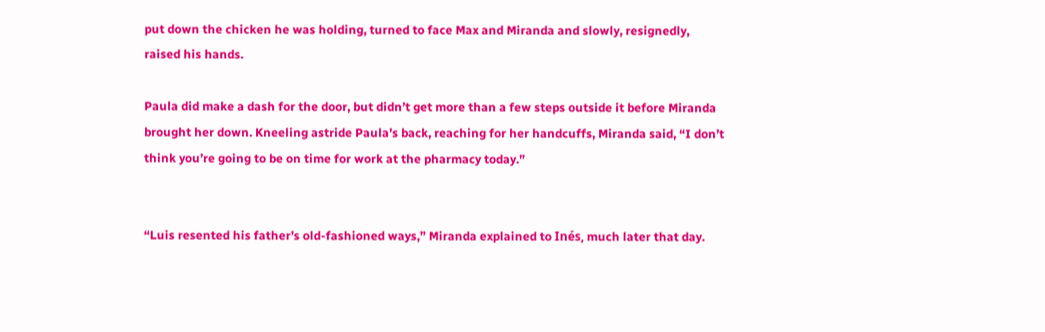put down the chicken he was holding, turned to face Max and Miranda and slowly, resignedly, raised his hands.

Paula did make a dash for the door, but didn’t get more than a few steps outside it before Miranda brought her down. Kneeling astride Paula’s back, reaching for her handcuffs, Miranda said, “I don’t think you’re going to be on time for work at the pharmacy today.”


“Luis resented his father’s old-fashioned ways,” Miranda explained to Inés, much later that day.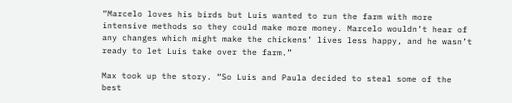“Marcelo loves his birds but Luis wanted to run the farm with more intensive methods so they could make more money. Marcelo wouldn’t hear of any changes which might make the chickens’ lives less happy, and he wasn’t ready to let Luis take over the farm.”

Max took up the story. “So Luis and Paula decided to steal some of the best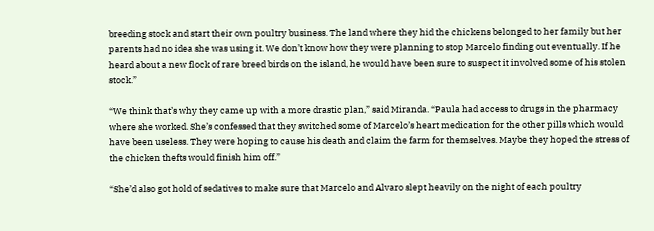breeding stock and start their own poultry business. The land where they hid the chickens belonged to her family but her parents had no idea she was using it. We don’t know how they were planning to stop Marcelo finding out eventually. If he heard about a new flock of rare breed birds on the island, he would have been sure to suspect it involved some of his stolen stock.”

“We think that’s why they came up with a more drastic plan,” said Miranda. “Paula had access to drugs in the pharmacy where she worked. She’s confessed that they switched some of Marcelo’s heart medication for the other pills which would have been useless. They were hoping to cause his death and claim the farm for themselves. Maybe they hoped the stress of the chicken thefts would finish him off.”

“She’d also got hold of sedatives to make sure that Marcelo and Alvaro slept heavily on the night of each poultry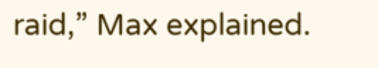raid,” Max explained.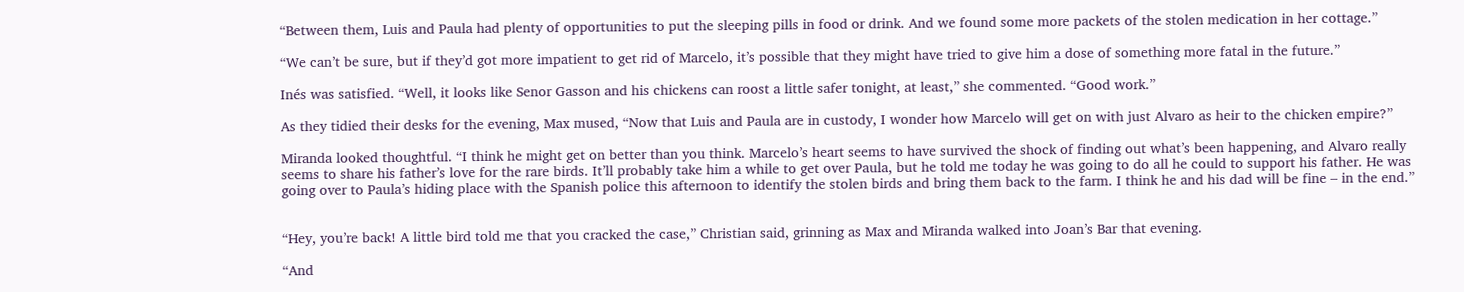“Between them, Luis and Paula had plenty of opportunities to put the sleeping pills in food or drink. And we found some more packets of the stolen medication in her cottage.”

“We can’t be sure, but if they’d got more impatient to get rid of Marcelo, it’s possible that they might have tried to give him a dose of something more fatal in the future.”

Inés was satisfied. “Well, it looks like Senor Gasson and his chickens can roost a little safer tonight, at least,” she commented. “Good work.”

As they tidied their desks for the evening, Max mused, “Now that Luis and Paula are in custody, I wonder how Marcelo will get on with just Alvaro as heir to the chicken empire?”

Miranda looked thoughtful. “I think he might get on better than you think. Marcelo’s heart seems to have survived the shock of finding out what’s been happening, and Alvaro really seems to share his father’s love for the rare birds. It’ll probably take him a while to get over Paula, but he told me today he was going to do all he could to support his father. He was going over to Paula’s hiding place with the Spanish police this afternoon to identify the stolen birds and bring them back to the farm. I think he and his dad will be fine – in the end.”


“Hey, you’re back! A little bird told me that you cracked the case,” Christian said, grinning as Max and Miranda walked into Joan’s Bar that evening.

“And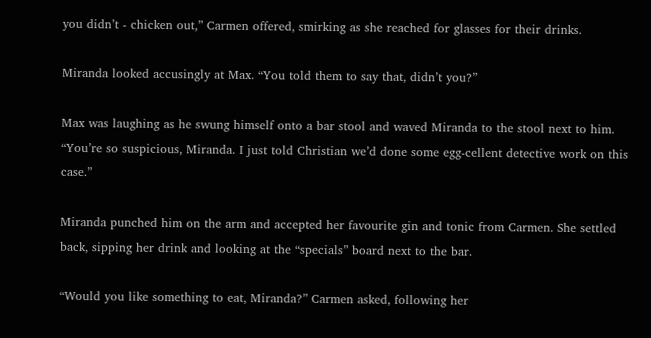you didn’t - chicken out,” Carmen offered, smirking as she reached for glasses for their drinks.

Miranda looked accusingly at Max. “You told them to say that, didn’t you?”

Max was laughing as he swung himself onto a bar stool and waved Miranda to the stool next to him. “You’re so suspicious, Miranda. I just told Christian we’d done some egg-cellent detective work on this case.”

Miranda punched him on the arm and accepted her favourite gin and tonic from Carmen. She settled back, sipping her drink and looking at the “specials” board next to the bar.

“Would you like something to eat, Miranda?” Carmen asked, following her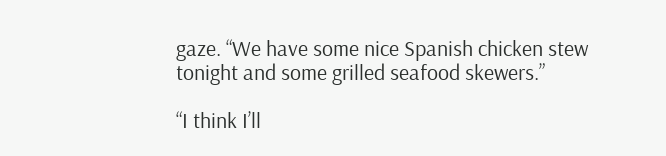gaze. “We have some nice Spanish chicken stew tonight and some grilled seafood skewers.”

“I think I’ll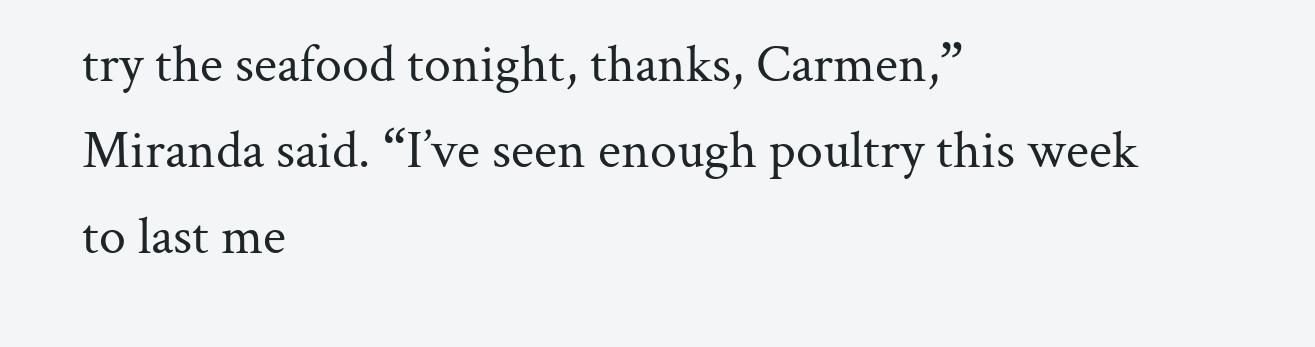try the seafood tonight, thanks, Carmen,” Miranda said. “I’ve seen enough poultry this week to last me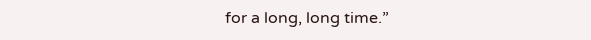for a long, long time.”